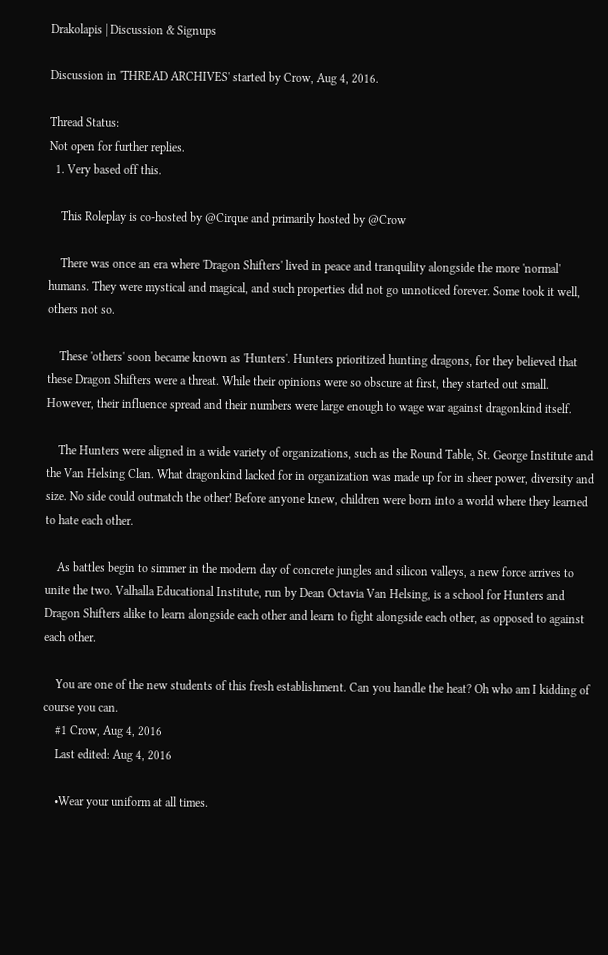Drakolapis | Discussion & Signups

Discussion in 'THREAD ARCHIVES' started by Crow, Aug 4, 2016.

Thread Status:
Not open for further replies.
  1. Very based off this.

    This Roleplay is co-hosted by @Cirque and primarily hosted by @Crow

    There was once an era where 'Dragon Shifters' lived in peace and tranquility alongside the more 'normal' humans. They were mystical and magical, and such properties did not go unnoticed forever. Some took it well, others not so.

    These 'others' soon became known as 'Hunters'. Hunters prioritized hunting dragons, for they believed that these Dragon Shifters were a threat. While their opinions were so obscure at first, they started out small. However, their influence spread and their numbers were large enough to wage war against dragonkind itself.

    The Hunters were aligned in a wide variety of organizations, such as the Round Table, St. George Institute and the Van Helsing Clan. What dragonkind lacked for in organization was made up for in sheer power, diversity and size. No side could outmatch the other! Before anyone knew, children were born into a world where they learned to hate each other.

    As battles begin to simmer in the modern day of concrete jungles and silicon valleys, a new force arrives to unite the two. Valhalla Educational Institute, run by Dean Octavia Van Helsing, is a school for Hunters and Dragon Shifters alike to learn alongside each other and learn to fight alongside each other, as opposed to against each other.

    You are one of the new students of this fresh establishment. Can you handle the heat? Oh who am I kidding of course you can.
    #1 Crow, Aug 4, 2016
    Last edited: Aug 4, 2016

    •Wear your uniform at all times.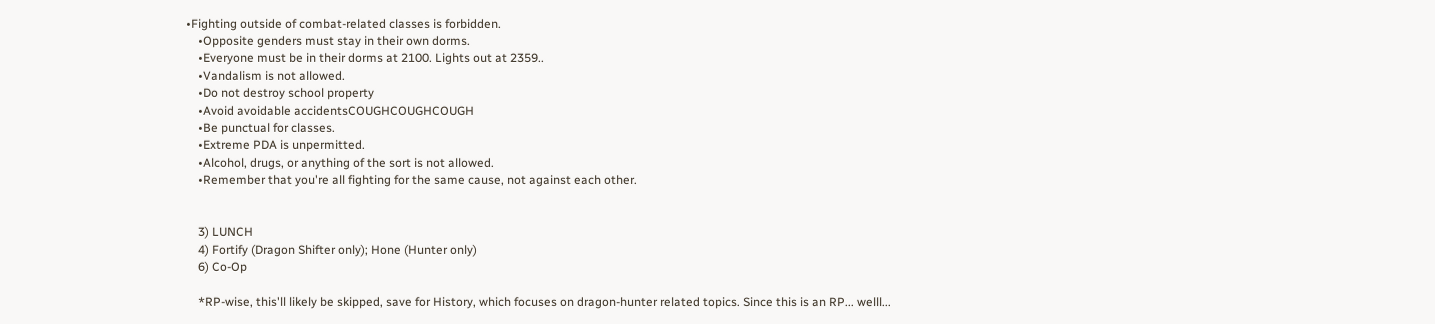•Fighting outside of combat-related classes is forbidden.
    •Opposite genders must stay in their own dorms.
    •Everyone must be in their dorms at 2100. Lights out at 2359..
    •Vandalism is not allowed.
    •Do not destroy school property
    •Avoid avoidable accidentsCOUGHCOUGHCOUGH
    •Be punctual for classes.
    •Extreme PDA is unpermitted.
    •Alcohol, drugs, or anything of the sort is not allowed.
    •Remember that you're all fighting for the same cause, not against each other.


    3) LUNCH
    4) Fortify (Dragon Shifter only); Hone (Hunter only)
    6) Co-Op

    *RP-wise, this'll likely be skipped, save for History, which focuses on dragon-hunter related topics. Since this is an RP... welll...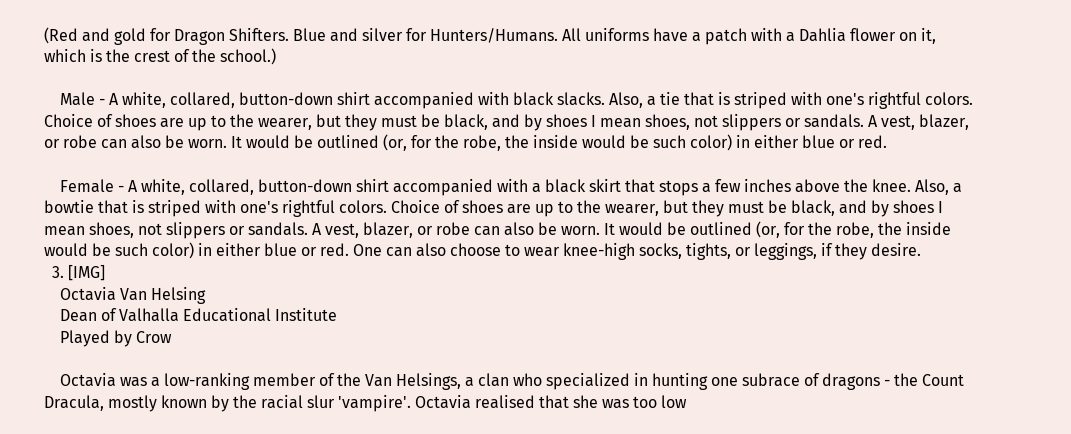(Red and gold for Dragon Shifters. Blue and silver for Hunters/Humans. All uniforms have a patch with a Dahlia flower on it, which is the crest of the school.)

    Male - A white, collared, button-down shirt accompanied with black slacks. Also, a tie that is striped with one's rightful colors. Choice of shoes are up to the wearer, but they must be black, and by shoes I mean shoes, not slippers or sandals. A vest, blazer, or robe can also be worn. It would be outlined (or, for the robe, the inside would be such color) in either blue or red.

    Female - A white, collared, button-down shirt accompanied with a black skirt that stops a few inches above the knee. Also, a bowtie that is striped with one's rightful colors. Choice of shoes are up to the wearer, but they must be black, and by shoes I mean shoes, not slippers or sandals. A vest, blazer, or robe can also be worn. It would be outlined (or, for the robe, the inside would be such color) in either blue or red. One can also choose to wear knee-high socks, tights, or leggings, if they desire.
  3. [IMG]
    Octavia Van Helsing
    Dean of Valhalla Educational Institute
    Played by Crow

    Octavia was a low-ranking member of the Van Helsings, a clan who specialized in hunting one subrace of dragons - the Count Dracula, mostly known by the racial slur 'vampire'. Octavia realised that she was too low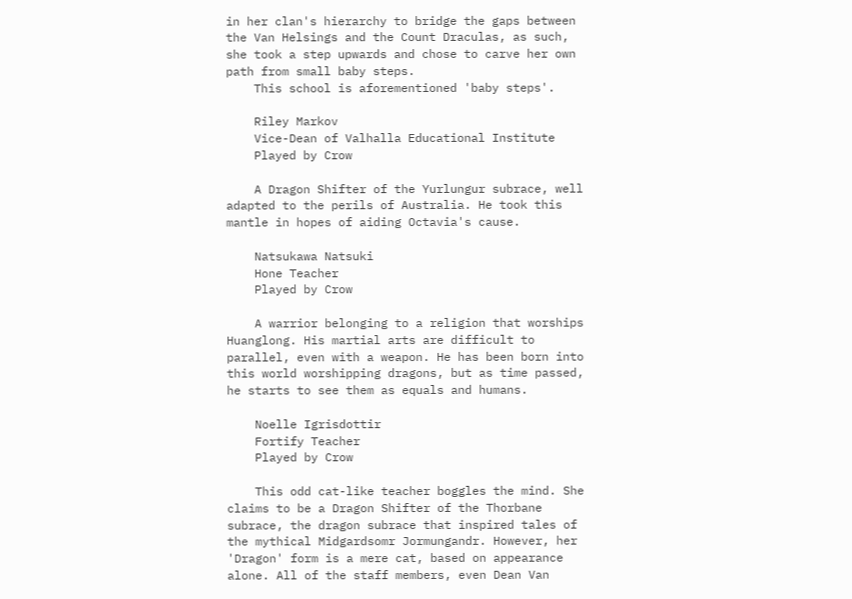in her clan's hierarchy to bridge the gaps between the Van Helsings and the Count Draculas, as such, she took a step upwards and chose to carve her own path from small baby steps.
    This school is aforementioned 'baby steps'.

    Riley Markov
    Vice-Dean of Valhalla Educational Institute
    Played by Crow

    A Dragon Shifter of the Yurlungur subrace, well adapted to the perils of Australia. He took this mantle in hopes of aiding Octavia's cause.

    Natsukawa Natsuki
    Hone Teacher
    Played by Crow

    A warrior belonging to a religion that worships Huanglong. His martial arts are difficult to parallel, even with a weapon. He has been born into this world worshipping dragons, but as time passed, he starts to see them as equals and humans.

    Noelle Igrisdottir
    Fortify Teacher
    Played by Crow

    This odd cat-like teacher boggles the mind. She claims to be a Dragon Shifter of the Thorbane subrace, the dragon subrace that inspired tales of the mythical Midgardsomr Jormungandr. However, her 'Dragon' form is a mere cat, based on appearance alone. All of the staff members, even Dean Van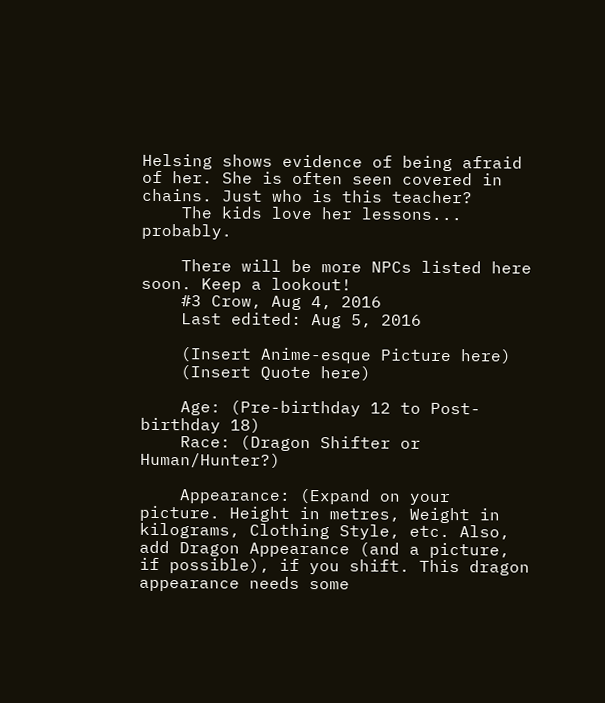Helsing shows evidence of being afraid of her. She is often seen covered in chains. Just who is this teacher?
    The kids love her lessons... probably.

    There will be more NPCs listed here soon. Keep a lookout!
    #3 Crow, Aug 4, 2016
    Last edited: Aug 5, 2016

    (Insert Anime-esque Picture here)
    (Insert Quote here)

    Age: (Pre-birthday 12 to Post-birthday 18)
    Race: (Dragon Shifter or Human/Hunter?)

    Appearance: (Expand on your picture. Height in metres, Weight in kilograms, Clothing Style, etc. Also, add Dragon Appearance (and a picture, if possible), if you shift. This dragon appearance needs some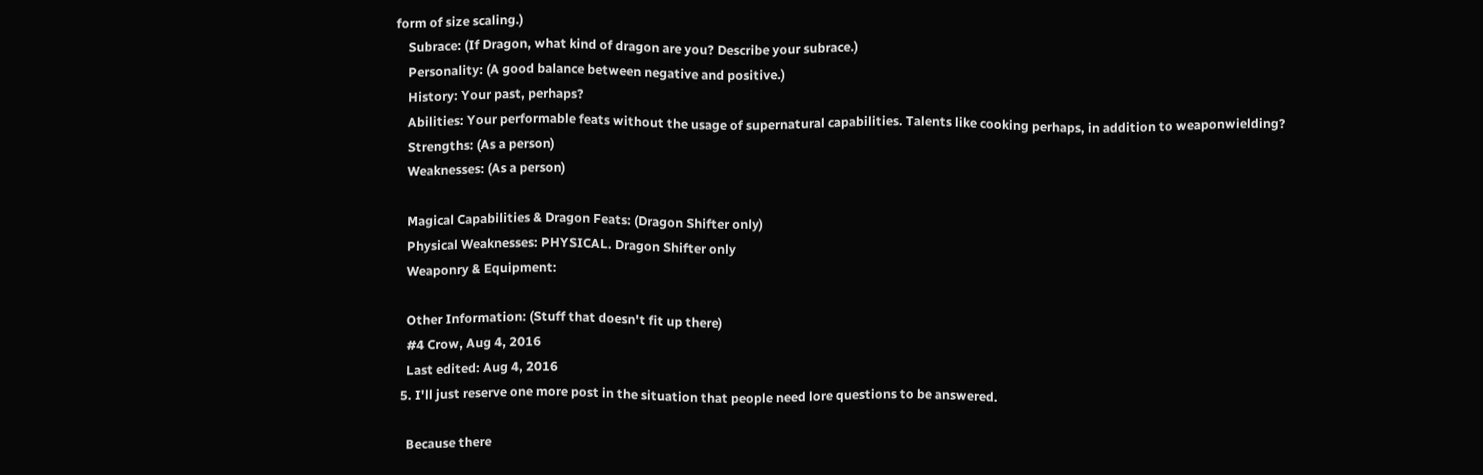form of size scaling.)
    Subrace: (If Dragon, what kind of dragon are you? Describe your subrace.)
    Personality: (A good balance between negative and positive.)
    History: Your past, perhaps?
    Abilities: Your performable feats without the usage of supernatural capabilities. Talents like cooking perhaps, in addition to weaponwielding?
    Strengths: (As a person)
    Weaknesses: (As a person)

    Magical Capabilities & Dragon Feats: (Dragon Shifter only)
    Physical Weaknesses: PHYSICAL. Dragon Shifter only
    Weaponry & Equipment:

    Other Information: (Stuff that doesn't fit up there)
    #4 Crow, Aug 4, 2016
    Last edited: Aug 4, 2016
  5. I'll just reserve one more post in the situation that people need lore questions to be answered.

    Because there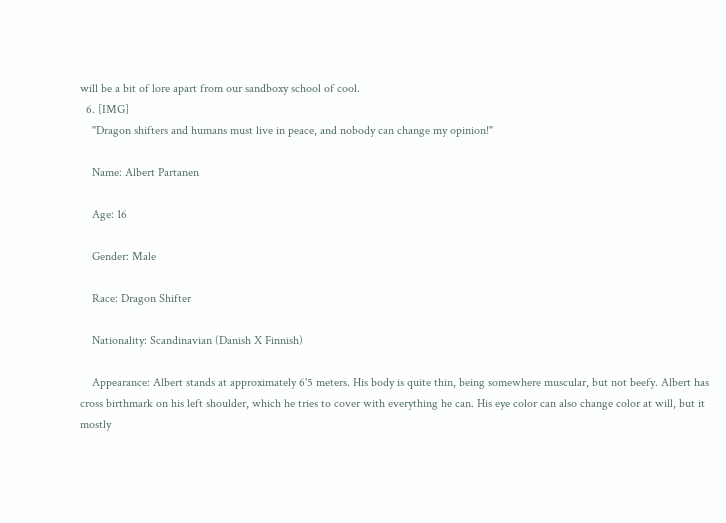will be a bit of lore apart from our sandboxy school of cool.
  6. [IMG]
    "Dragon shifters and humans must live in peace, and nobody can change my opinion!"

    Name: Albert Partanen

    Age: 16

    Gender: Male

    Race: Dragon Shifter

    Nationality: Scandinavian (Danish X Finnish)

    Appearance: Albert stands at approximately 6'5 meters. His body is quite thin, being somewhere muscular, but not beefy. Albert has cross birthmark on his left shoulder, which he tries to cover with everything he can. His eye color can also change color at will, but it mostly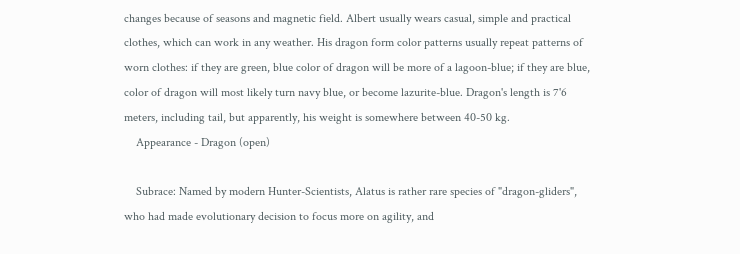changes because of seasons and magnetic field. Albert usually wears casual, simple and practical clothes, which can work in any weather. His dragon form color patterns usually repeat patterns of worn clothes: if they are green, blue color of dragon will be more of a lagoon-blue; if they are blue, color of dragon will most likely turn navy blue, or become lazurite-blue. Dragon's length is 7'6 meters, including tail, but apparently, his weight is somewhere between 40-50 kg.
    Appearance - Dragon (open)

    Subrace: Named by modern Hunter-Scientists, Alatus is rather rare species of "dragon-gliders", who had made evolutionary decision to focus more on agility, and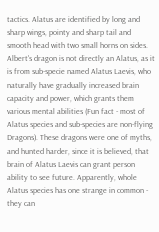tactics. Alatus are identified by long and sharp wings, pointy and sharp tail and smooth head with two small horns on sides. Albert's dragon is not directly an Alatus, as it is from sub-specie named Alatus Laevis, who naturally have gradually increased brain capacity and power, which grants them various mental abilities (Fun fact - most of Alatus species and sub-species are non-flying Dragons). These dragons were one of myths, and hunted harder, since it is believed, that brain of Alatus Laevis can grant person ability to see future. Apparently, whole Alatus species has one strange in common - they can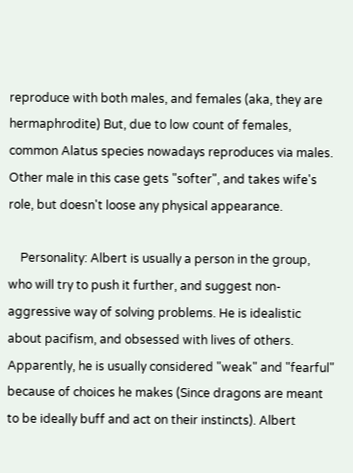reproduce with both males, and females (aka, they are hermaphrodite) But, due to low count of females, common Alatus species nowadays reproduces via males. Other male in this case gets "softer", and takes wife's role, but doesn't loose any physical appearance.

    Personality: Albert is usually a person in the group, who will try to push it further, and suggest non-aggressive way of solving problems. He is idealistic about pacifism, and obsessed with lives of others. Apparently, he is usually considered "weak" and "fearful" because of choices he makes (Since dragons are meant to be ideally buff and act on their instincts). Albert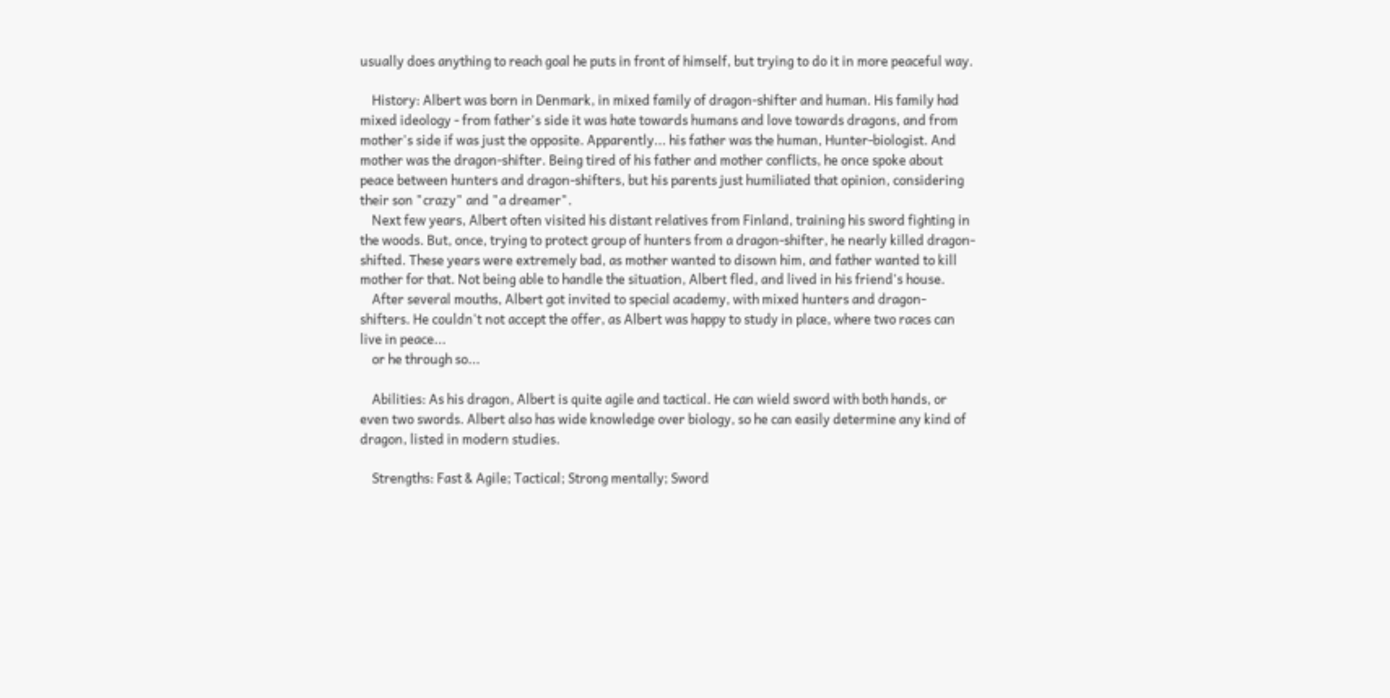usually does anything to reach goal he puts in front of himself, but trying to do it in more peaceful way.

    History: Albert was born in Denmark, in mixed family of dragon-shifter and human. His family had mixed ideology - from father's side it was hate towards humans and love towards dragons, and from mother's side if was just the opposite. Apparently... his father was the human, Hunter-biologist. And mother was the dragon-shifter. Being tired of his father and mother conflicts, he once spoke about peace between hunters and dragon-shifters, but his parents just humiliated that opinion, considering their son "crazy" and "a dreamer".
    Next few years, Albert often visited his distant relatives from Finland, training his sword fighting in the woods. But, once, trying to protect group of hunters from a dragon-shifter, he nearly killed dragon-shifted. These years were extremely bad, as mother wanted to disown him, and father wanted to kill mother for that. Not being able to handle the situation, Albert fled, and lived in his friend's house.
    After several mouths, Albert got invited to special academy, with mixed hunters and dragon-shifters. He couldn't not accept the offer, as Albert was happy to study in place, where two races can live in peace...
    or he through so...

    Abilities: As his dragon, Albert is quite agile and tactical. He can wield sword with both hands, or even two swords. Albert also has wide knowledge over biology, so he can easily determine any kind of dragon, listed in modern studies.

    Strengths: Fast & Agile; Tactical; Strong mentally; Sword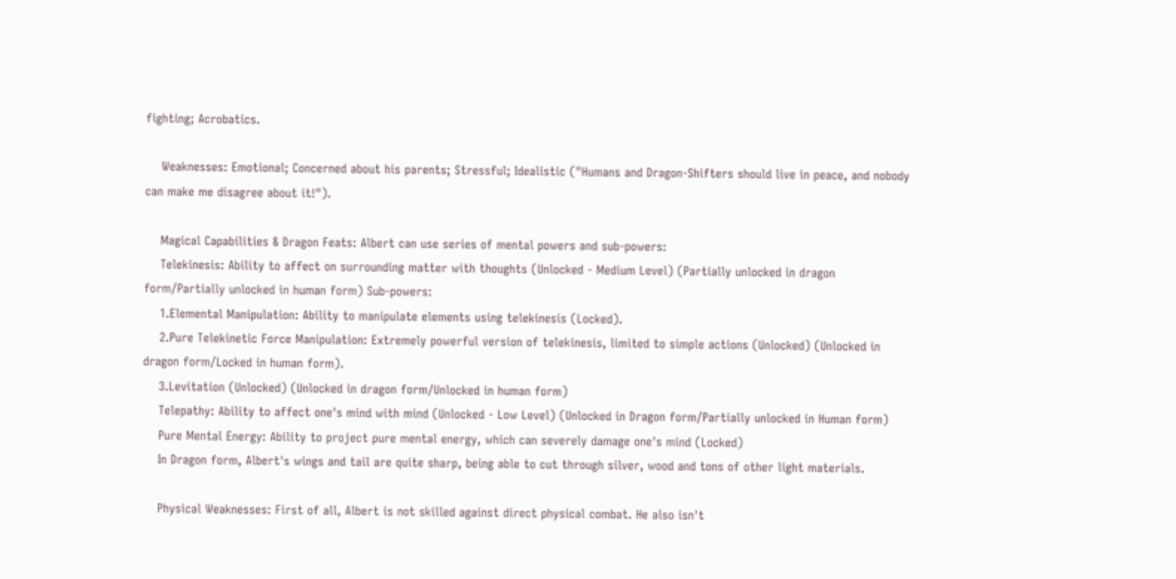fighting; Acrobatics.

    Weaknesses: Emotional; Concerned about his parents; Stressful; Idealistic ("Humans and Dragon-Shifters should live in peace, and nobody can make me disagree about it!").

    Magical Capabilities & Dragon Feats: Albert can use series of mental powers and sub-powers:
    Telekinesis: Ability to affect on surrounding matter with thoughts (Unlocked - Medium Level) (Partially unlocked in dragon form/Partially unlocked in human form) Sub-powers:
    1.Elemental Manipulation: Ability to manipulate elements using telekinesis (Locked).
    2.Pure Telekinetic Force Manipulation: Extremely powerful version of telekinesis, limited to simple actions (Unlocked) (Unlocked in dragon form/Locked in human form).
    3.Levitation (Unlocked) (Unlocked in dragon form/Unlocked in human form)
    Telepathy: Ability to affect one's mind with mind (Unlocked - Low Level) (Unlocked in Dragon form/Partially unlocked in Human form)
    Pure Mental Energy: Ability to project pure mental energy, which can severely damage one's mind (Locked)
    In Dragon form, Albert's wings and tail are quite sharp, being able to cut through silver, wood and tons of other light materials.

    Physical Weaknesses: First of all, Albert is not skilled against direct physical combat. He also isn't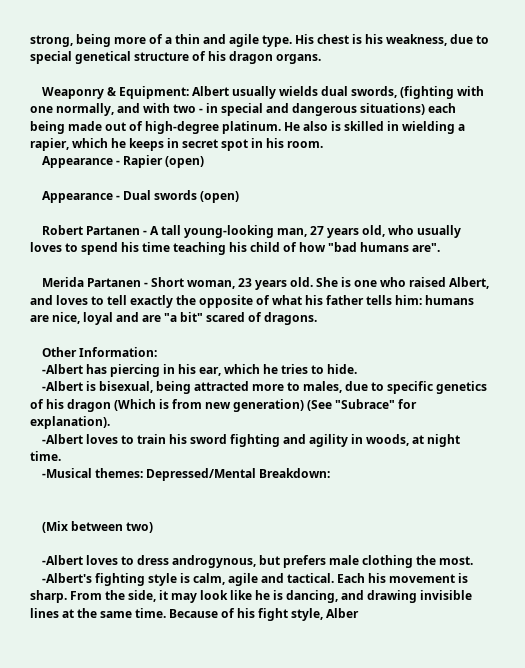strong, being more of a thin and agile type. His chest is his weakness, due to special genetical structure of his dragon organs.

    Weaponry & Equipment: Albert usually wields dual swords, (fighting with one normally, and with two - in special and dangerous situations) each being made out of high-degree platinum. He also is skilled in wielding a rapier, which he keeps in secret spot in his room.
    Appearance - Rapier (open)

    Appearance - Dual swords (open)

    Robert Partanen - A tall young-looking man, 27 years old, who usually loves to spend his time teaching his child of how "bad humans are".

    Merida Partanen - Short woman, 23 years old. She is one who raised Albert, and loves to tell exactly the opposite of what his father tells him: humans are nice, loyal and are "a bit" scared of dragons.

    Other Information:
    -Albert has piercing in his ear, which he tries to hide.
    -Albert is bisexual, being attracted more to males, due to specific genetics of his dragon (Which is from new generation) (See "Subrace" for explanation).
    -Albert loves to train his sword fighting and agility in woods, at night time.
    -Musical themes: Depressed/Mental Breakdown:


    (Mix between two)

    -Albert loves to dress androgynous, but prefers male clothing the most.
    -Albert's fighting style is calm, agile and tactical. Each his movement is sharp. From the side, it may look like he is dancing, and drawing invisible lines at the same time. Because of his fight style, Alber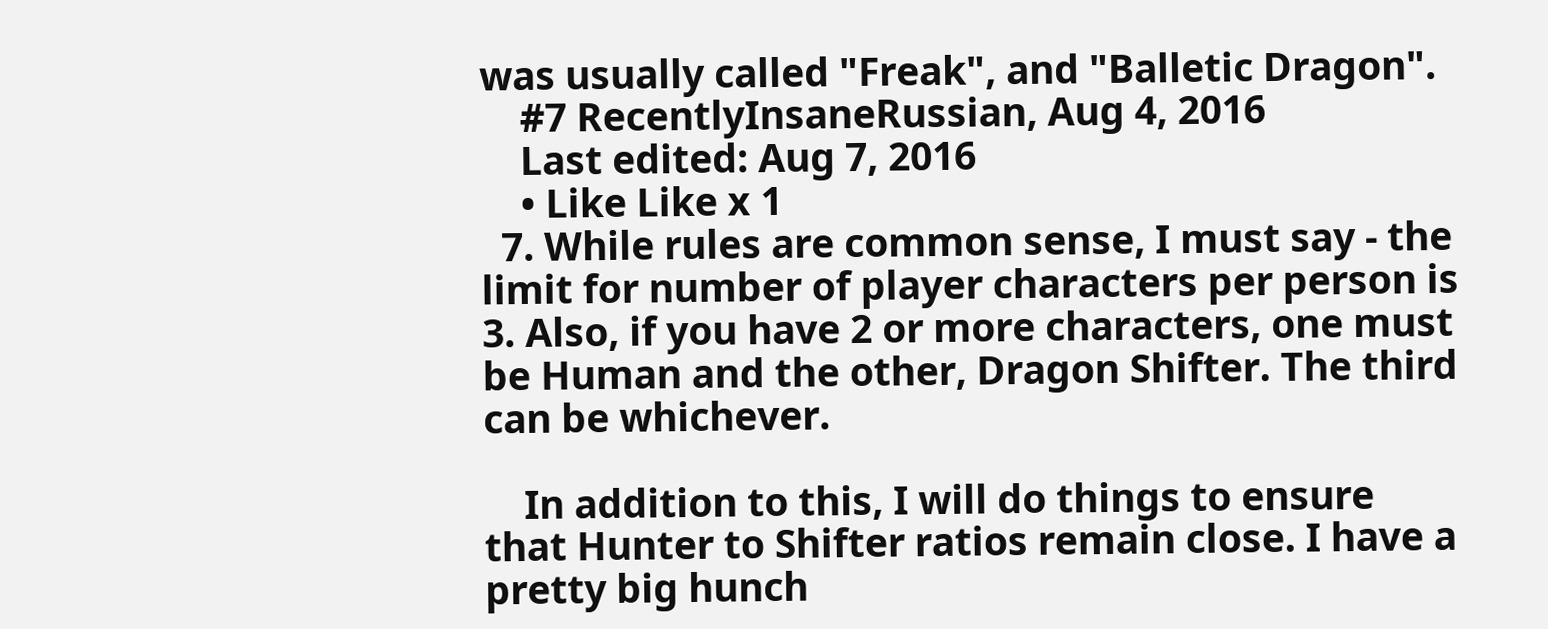was usually called "Freak", and "Balletic Dragon".
    #7 RecentlyInsaneRussian, Aug 4, 2016
    Last edited: Aug 7, 2016
    • Like Like x 1
  7. While rules are common sense, I must say - the limit for number of player characters per person is 3. Also, if you have 2 or more characters, one must be Human and the other, Dragon Shifter. The third can be whichever.

    In addition to this, I will do things to ensure that Hunter to Shifter ratios remain close. I have a pretty big hunch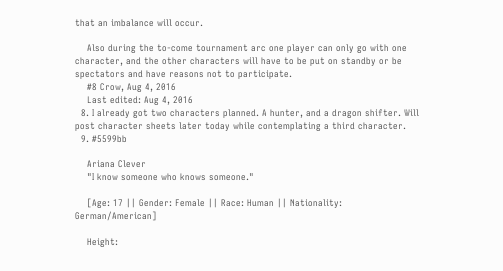that an imbalance will occur.

    Also during the to-come tournament arc one player can only go with one character, and the other characters will have to be put on standby or be spectators and have reasons not to participate.
    #8 Crow, Aug 4, 2016
    Last edited: Aug 4, 2016
  8. I already got two characters planned. A hunter, and a dragon shifter. Will post character sheets later today while contemplating a third character.
  9. #5599bb

    Ariana Clever
    "I know someone who knows someone."

    [Age: 17 || Gender: Female || Race: Human || Nationality: German/American]

    Height: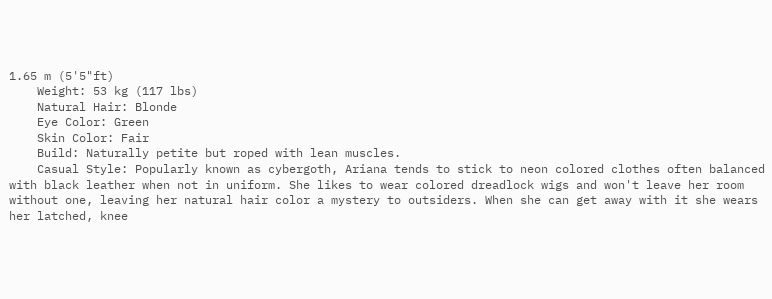1.65 m (5'5"ft)
    Weight: 53 kg (117 lbs)
    Natural Hair: Blonde
    Eye Color: Green
    Skin Color: Fair
    Build: Naturally petite but roped with lean muscles.
    Casual Style: Popularly known as cybergoth, Ariana tends to stick to neon colored clothes often balanced with black leather when not in uniform. She likes to wear colored dreadlock wigs and won't leave her room without one, leaving her natural hair color a mystery to outsiders. When she can get away with it she wears her latched, knee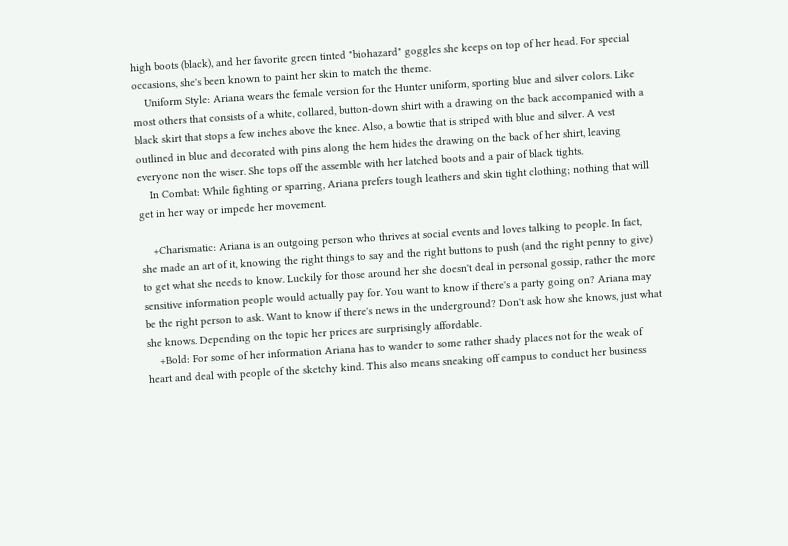high boots (black), and her favorite green tinted "biohazard" goggles she keeps on top of her head. For special occasions, she's been known to paint her skin to match the theme.
    Uniform Style: Ariana wears the female version for the Hunter uniform, sporting blue and silver colors. Like most others that consists of a white, collared, button-down shirt with a drawing on the back accompanied with a black skirt that stops a few inches above the knee. Also, a bowtie that is striped with blue and silver. A vest outlined in blue and decorated with pins along the hem hides the drawing on the back of her shirt, leaving everyone non the wiser. She tops off the assemble with her latched boots and a pair of black tights.
    In Combat: While fighting or sparring, Ariana prefers tough leathers and skin tight clothing; nothing that will get in her way or impede her movement.

    +Charismatic: Ariana is an outgoing person who thrives at social events and loves talking to people. In fact, she made an art of it, knowing the right things to say and the right buttons to push (and the right penny to give) to get what she needs to know. Luckily for those around her she doesn't deal in personal gossip, rather the more sensitive information people would actually pay for. You want to know if there's a party going on? Ariana may be the right person to ask. Want to know if there's news in the underground? Don't ask how she knows, just what she knows. Depending on the topic her prices are surprisingly affordable.
    +Bold: For some of her information Ariana has to wander to some rather shady places not for the weak of heart and deal with people of the sketchy kind. This also means sneaking off campus to conduct her business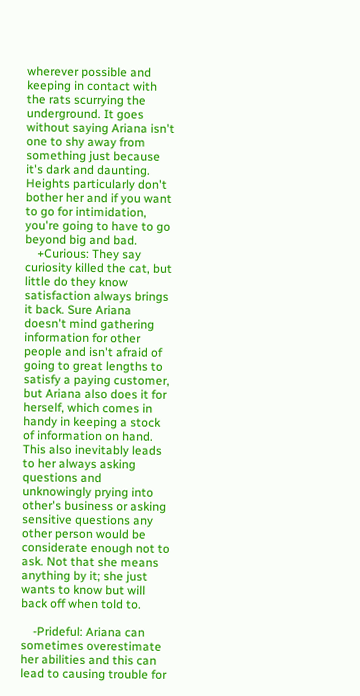wherever possible and keeping in contact with the rats scurrying the underground. It goes without saying Ariana isn't one to shy away from something just because it's dark and daunting. Heights particularly don't bother her and if you want to go for intimidation, you're going to have to go beyond big and bad.
    +Curious: They say curiosity killed the cat, but little do they know satisfaction always brings it back. Sure Ariana doesn't mind gathering information for other people and isn't afraid of going to great lengths to satisfy a paying customer, but Ariana also does it for herself, which comes in handy in keeping a stock of information on hand. This also inevitably leads to her always asking questions and unknowingly prying into other's business or asking sensitive questions any other person would be considerate enough not to ask. Not that she means anything by it; she just wants to know but will back off when told to.

    -Prideful: Ariana can sometimes overestimate her abilities and this can lead to causing trouble for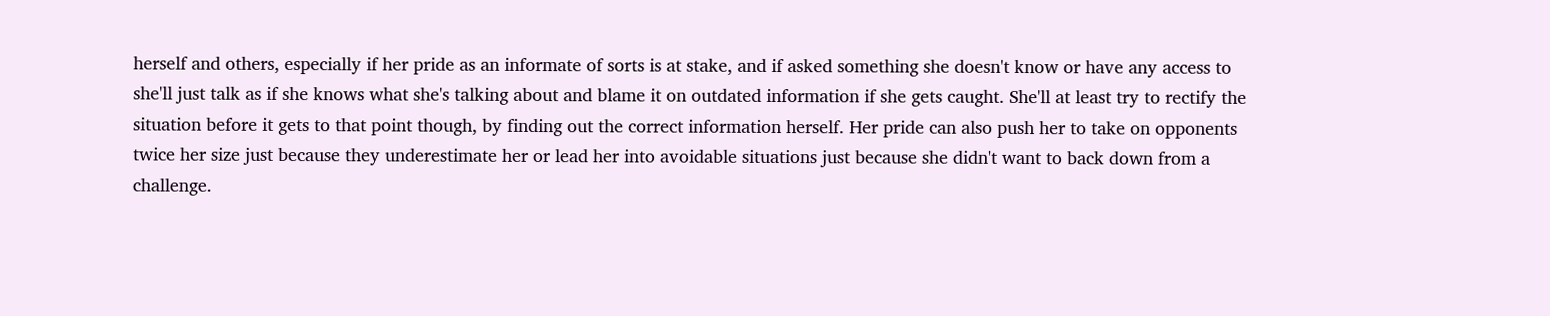herself and others, especially if her pride as an informate of sorts is at stake, and if asked something she doesn't know or have any access to she'll just talk as if she knows what she's talking about and blame it on outdated information if she gets caught. She'll at least try to rectify the situation before it gets to that point though, by finding out the correct information herself. Her pride can also push her to take on opponents twice her size just because they underestimate her or lead her into avoidable situations just because she didn't want to back down from a challenge.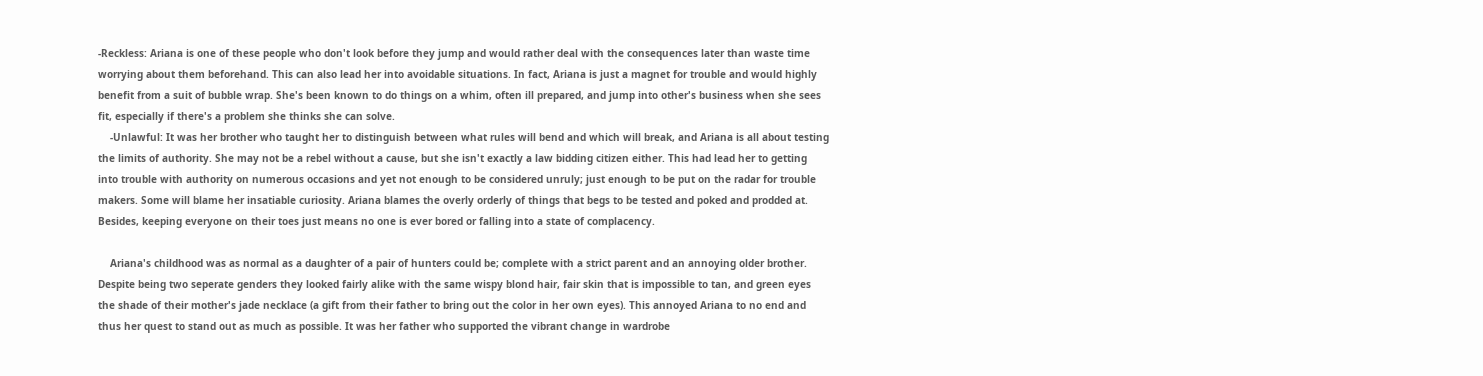-Reckless: Ariana is one of these people who don't look before they jump and would rather deal with the consequences later than waste time worrying about them beforehand. This can also lead her into avoidable situations. In fact, Ariana is just a magnet for trouble and would highly benefit from a suit of bubble wrap. She's been known to do things on a whim, often ill prepared, and jump into other's business when she sees fit, especially if there's a problem she thinks she can solve.
    -Unlawful: It was her brother who taught her to distinguish between what rules will bend and which will break, and Ariana is all about testing the limits of authority. She may not be a rebel without a cause, but she isn't exactly a law bidding citizen either. This had lead her to getting into trouble with authority on numerous occasions and yet not enough to be considered unruly; just enough to be put on the radar for trouble makers. Some will blame her insatiable curiosity. Ariana blames the overly orderly of things that begs to be tested and poked and prodded at. Besides, keeping everyone on their toes just means no one is ever bored or falling into a state of complacency.

    Ariana's childhood was as normal as a daughter of a pair of hunters could be; complete with a strict parent and an annoying older brother. Despite being two seperate genders they looked fairly alike with the same wispy blond hair, fair skin that is impossible to tan, and green eyes the shade of their mother's jade necklace (a gift from their father to bring out the color in her own eyes). This annoyed Ariana to no end and thus her quest to stand out as much as possible. It was her father who supported the vibrant change in wardrobe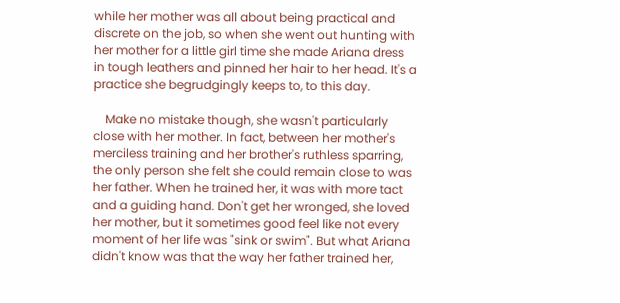while her mother was all about being practical and discrete on the job, so when she went out hunting with her mother for a little girl time she made Ariana dress in tough leathers and pinned her hair to her head. It's a practice she begrudgingly keeps to, to this day.

    Make no mistake though, she wasn't particularly close with her mother. In fact, between her mother's merciless training and her brother's ruthless sparring, the only person she felt she could remain close to was her father. When he trained her, it was with more tact and a guiding hand. Don't get her wronged, she loved her mother, but it sometimes good feel like not every moment of her life was "sink or swim". But what Ariana didn't know was that the way her father trained her,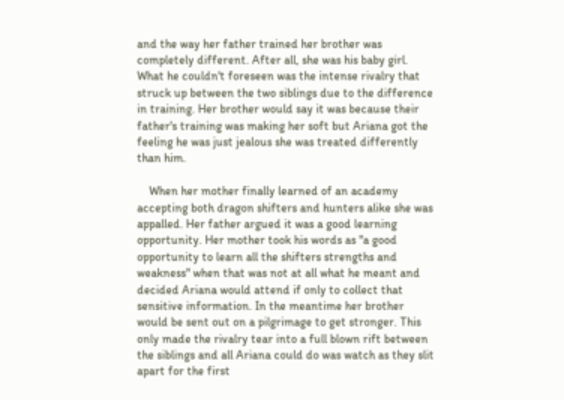and the way her father trained her brother was completely different. After all, she was his baby girl. What he couldn't foreseen was the intense rivalry that struck up between the two siblings due to the difference in training. Her brother would say it was because their father's training was making her soft but Ariana got the feeling he was just jealous she was treated differently than him.

    When her mother finally learned of an academy accepting both dragon shifters and hunters alike she was appalled. Her father argued it was a good learning opportunity. Her mother took his words as "a good opportunity to learn all the shifters strengths and weakness" when that was not at all what he meant and decided Ariana would attend if only to collect that sensitive information. In the meantime her brother would be sent out on a pilgrimage to get stronger. This only made the rivalry tear into a full blown rift between the siblings and all Ariana could do was watch as they slit apart for the first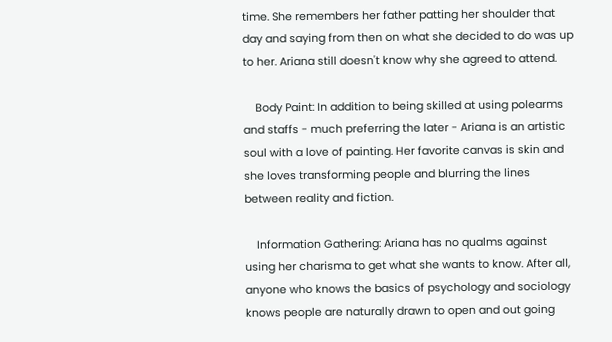time. She remembers her father patting her shoulder that day and saying from then on what she decided to do was up to her. Ariana still doesn't know why she agreed to attend.

    Body Paint: In addition to being skilled at using polearms and staffs - much preferring the later - Ariana is an artistic soul with a love of painting. Her favorite canvas is skin and she loves transforming people and blurring the lines between reality and fiction.

    Information Gathering: Ariana has no qualms against using her charisma to get what she wants to know. After all, anyone who knows the basics of psychology and sociology knows people are naturally drawn to open and out going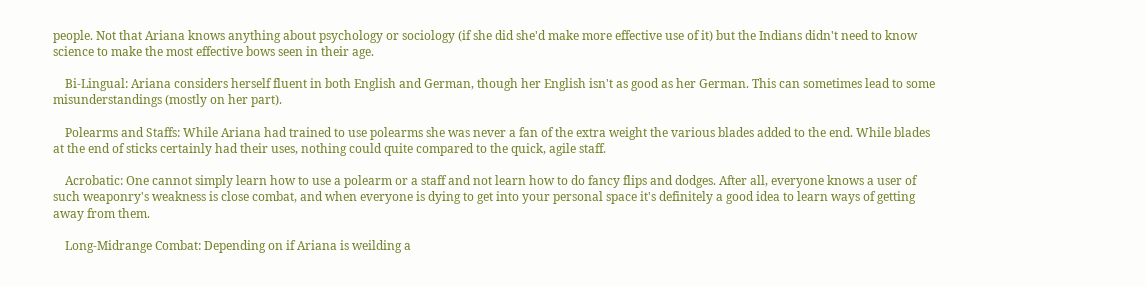people. Not that Ariana knows anything about psychology or sociology (if she did she'd make more effective use of it) but the Indians didn't need to know science to make the most effective bows seen in their age.

    Bi-Lingual: Ariana considers herself fluent in both English and German, though her English isn't as good as her German. This can sometimes lead to some misunderstandings (mostly on her part).

    Polearms and Staffs: While Ariana had trained to use polearms she was never a fan of the extra weight the various blades added to the end. While blades at the end of sticks certainly had their uses, nothing could quite compared to the quick, agile staff.

    Acrobatic: One cannot simply learn how to use a polearm or a staff and not learn how to do fancy flips and dodges. After all, everyone knows a user of such weaponry's weakness is close combat, and when everyone is dying to get into your personal space it's definitely a good idea to learn ways of getting away from them.

    Long-Midrange Combat: Depending on if Ariana is weilding a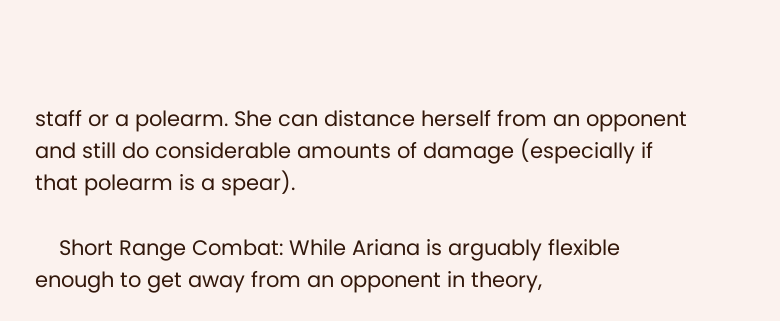staff or a polearm. She can distance herself from an opponent and still do considerable amounts of damage (especially if that polearm is a spear).

    Short Range Combat: While Ariana is arguably flexible enough to get away from an opponent in theory,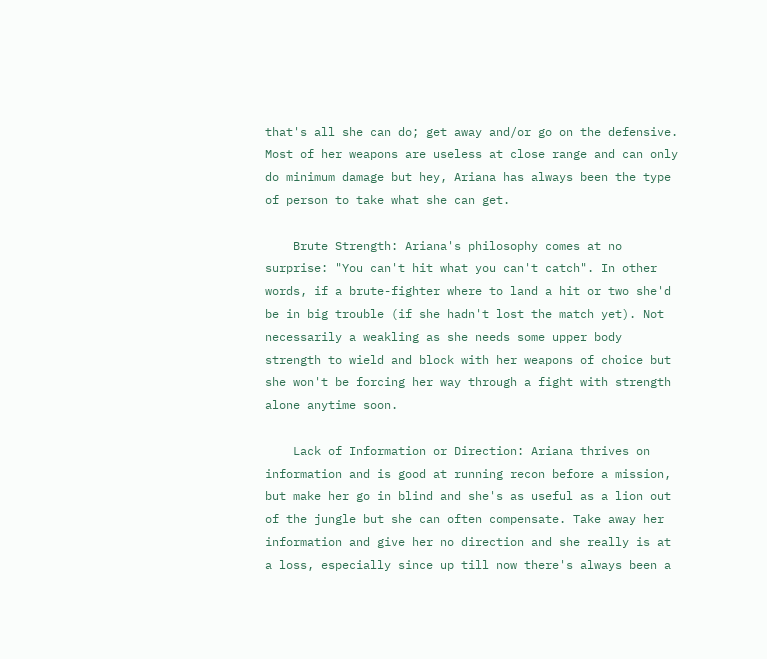that's all she can do; get away and/or go on the defensive. Most of her weapons are useless at close range and can only do minimum damage but hey, Ariana has always been the type of person to take what she can get.

    Brute Strength: Ariana's philosophy comes at no surprise: "You can't hit what you can't catch". In other words, if a brute-fighter where to land a hit or two she'd be in big trouble (if she hadn't lost the match yet). Not necessarily a weakling as she needs some upper body strength to wield and block with her weapons of choice but she won't be forcing her way through a fight with strength alone anytime soon.

    Lack of Information or Direction: Ariana thrives on information and is good at running recon before a mission, but make her go in blind and she's as useful as a lion out of the jungle but she can often compensate. Take away her information and give her no direction and she really is at a loss, especially since up till now there's always been a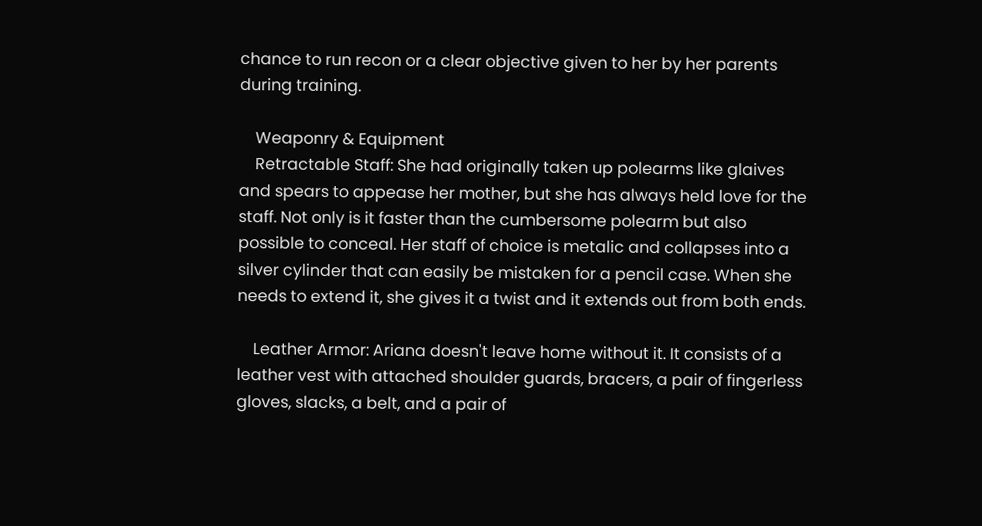chance to run recon or a clear objective given to her by her parents during training.

    Weaponry & Equipment
    Retractable Staff: She had originally taken up polearms like glaives and spears to appease her mother, but she has always held love for the staff. Not only is it faster than the cumbersome polearm but also possible to conceal. Her staff of choice is metalic and collapses into a silver cylinder that can easily be mistaken for a pencil case. When she needs to extend it, she gives it a twist and it extends out from both ends.

    Leather Armor: Ariana doesn't leave home without it. It consists of a leather vest with attached shoulder guards, bracers, a pair of fingerless gloves, slacks, a belt, and a pair of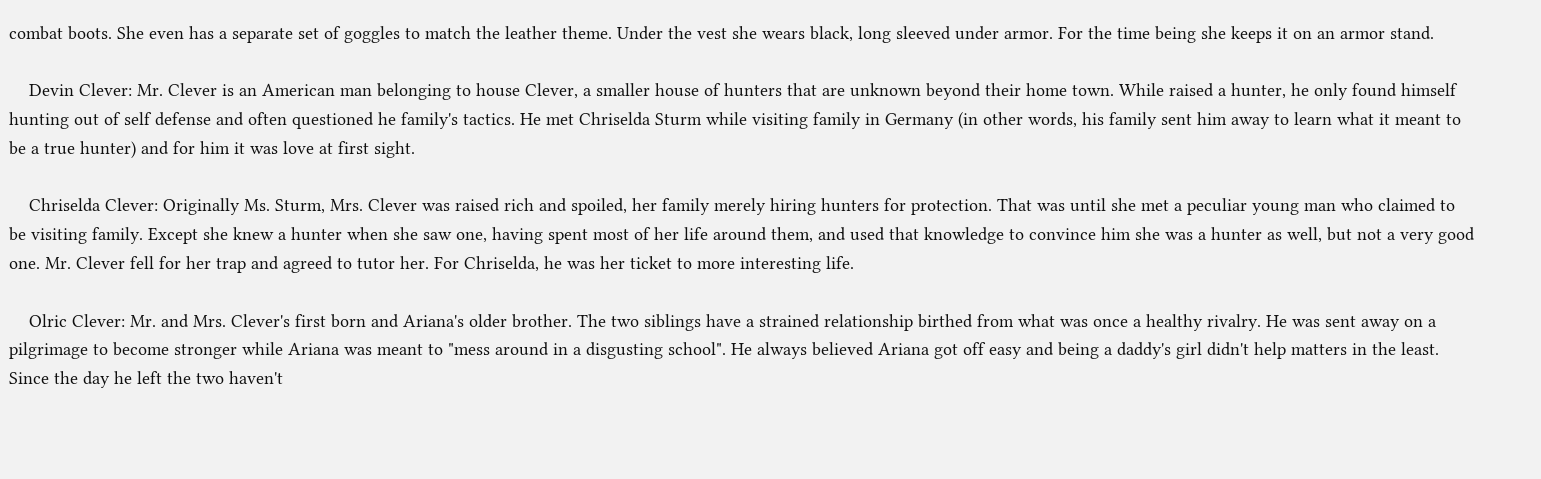combat boots. She even has a separate set of goggles to match the leather theme. Under the vest she wears black, long sleeved under armor. For the time being she keeps it on an armor stand.

    Devin Clever: Mr. Clever is an American man belonging to house Clever, a smaller house of hunters that are unknown beyond their home town. While raised a hunter, he only found himself hunting out of self defense and often questioned he family's tactics. He met Chriselda Sturm while visiting family in Germany (in other words, his family sent him away to learn what it meant to be a true hunter) and for him it was love at first sight.

    Chriselda Clever: Originally Ms. Sturm, Mrs. Clever was raised rich and spoiled, her family merely hiring hunters for protection. That was until she met a peculiar young man who claimed to be visiting family. Except she knew a hunter when she saw one, having spent most of her life around them, and used that knowledge to convince him she was a hunter as well, but not a very good one. Mr. Clever fell for her trap and agreed to tutor her. For Chriselda, he was her ticket to more interesting life.

    Olric Clever: Mr. and Mrs. Clever's first born and Ariana's older brother. The two siblings have a strained relationship birthed from what was once a healthy rivalry. He was sent away on a pilgrimage to become stronger while Ariana was meant to "mess around in a disgusting school". He always believed Ariana got off easy and being a daddy's girl didn't help matters in the least. Since the day he left the two haven't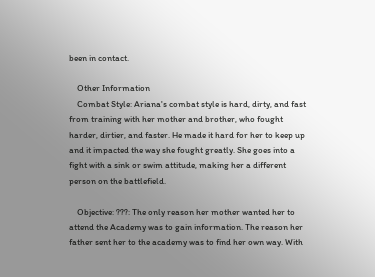been in contact.

    Other Information
    Combat Style: Ariana's combat style is hard, dirty, and fast from training with her mother and brother, who fought harder, dirtier, and faster. He made it hard for her to keep up and it impacted the way she fought greatly. She goes into a fight with a sink or swim attitude, making her a different person on the battlefield.

    Objective: ???: The only reason her mother wanted her to attend the Academy was to gain information. The reason her father sent her to the academy was to find her own way. With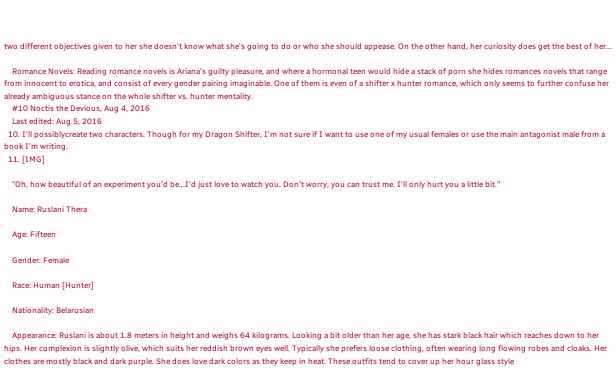two different objectives given to her she doesn't know what she's going to do or who she should appease. On the other hand, her curiosity does get the best of her...

    Romance Novels: Reading romance novels is Ariana's guilty pleasure, and where a hormonal teen would hide a stack of porn she hides romances novels that range from innocent to erotica, and consist of every gender pairing imaginable. One of them is even of a shifter x hunter romance, which only seems to further confuse her already ambiguous stance on the whole shifter vs. hunter mentality.
    #10 Noctis the Devious, Aug 4, 2016
    Last edited: Aug 5, 2016
  10. I'll possiblycreate two characters. Though for my Dragon Shifter, I'm not sure if I want to use one of my usual females or use the main antagonist male from a book I'm writing.
  11. [IMG]

    "Oh, how beautiful of an experiment you'd be...I'd just love to watch you. Don't worry, you can trust me. I'll only hurt you a little bit."

    Name: Ruslani Thera

    Age: Fifteen

    Gender: Female

    Race: Human [Hunter]

    Nationality: Belarusian

    Appearance: Ruslani is about 1.8 meters in height and weighs 64 kilograms. Looking a bit older than her age, she has stark black hair which reaches down to her hips. Her complexion is slightly olive, which suits her reddish brown eyes well. Typically she prefers loose clothing, often wearing long flowing robes and cloaks. Her clothes are mostly black and dark purple. She does love dark colors as they keep in heat. These outfits tend to cover up her hour glass style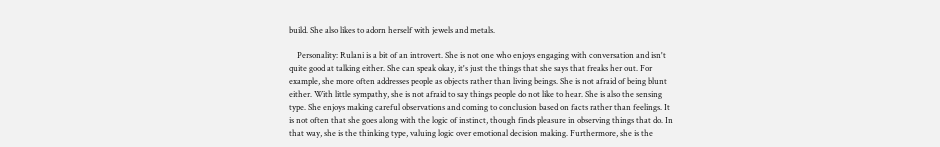build. She also likes to adorn herself with jewels and metals.

    Personality: Rulani is a bit of an introvert. She is not one who enjoys engaging with conversation and isn't quite good at talking either. She can speak okay, it's just the things that she says that freaks her out. For example, she more often addresses people as objects rather than living beings. She is not afraid of being blunt either. With little sympathy, she is not afraid to say things people do not like to hear. She is also the sensing type. She enjoys making careful observations and coming to conclusion based on facts rather than feelings. It is not often that she goes along with the logic of instinct, though finds pleasure in observing things that do. In that way, she is the thinking type, valuing logic over emotional decision making. Furthermore, she is the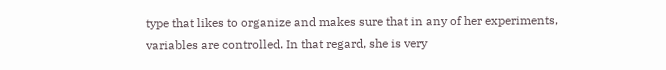type that likes to organize and makes sure that in any of her experiments, variables are controlled. In that regard, she is very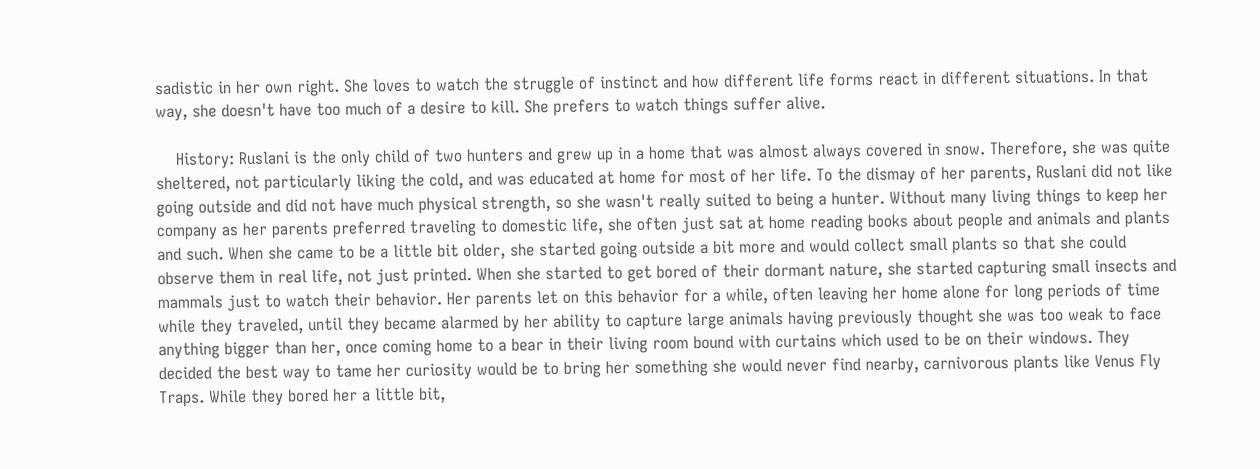sadistic in her own right. She loves to watch the struggle of instinct and how different life forms react in different situations. In that way, she doesn't have too much of a desire to kill. She prefers to watch things suffer alive.

    History: Ruslani is the only child of two hunters and grew up in a home that was almost always covered in snow. Therefore, she was quite sheltered, not particularly liking the cold, and was educated at home for most of her life. To the dismay of her parents, Ruslani did not like going outside and did not have much physical strength, so she wasn't really suited to being a hunter. Without many living things to keep her company as her parents preferred traveling to domestic life, she often just sat at home reading books about people and animals and plants and such. When she came to be a little bit older, she started going outside a bit more and would collect small plants so that she could observe them in real life, not just printed. When she started to get bored of their dormant nature, she started capturing small insects and mammals just to watch their behavior. Her parents let on this behavior for a while, often leaving her home alone for long periods of time while they traveled, until they became alarmed by her ability to capture large animals having previously thought she was too weak to face anything bigger than her, once coming home to a bear in their living room bound with curtains which used to be on their windows. They decided the best way to tame her curiosity would be to bring her something she would never find nearby, carnivorous plants like Venus Fly Traps. While they bored her a little bit,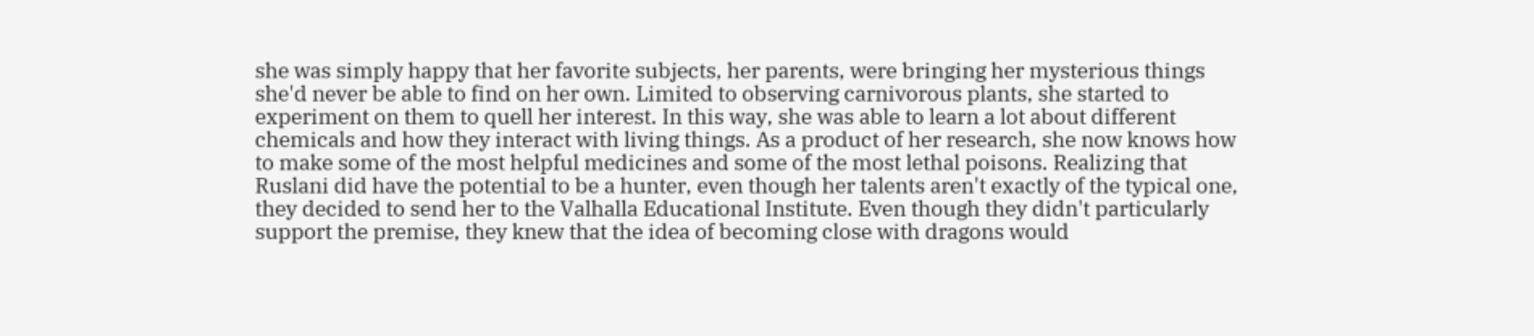she was simply happy that her favorite subjects, her parents, were bringing her mysterious things she'd never be able to find on her own. Limited to observing carnivorous plants, she started to experiment on them to quell her interest. In this way, she was able to learn a lot about different chemicals and how they interact with living things. As a product of her research, she now knows how to make some of the most helpful medicines and some of the most lethal poisons. Realizing that Ruslani did have the potential to be a hunter, even though her talents aren't exactly of the typical one, they decided to send her to the Valhalla Educational Institute. Even though they didn't particularly support the premise, they knew that the idea of becoming close with dragons would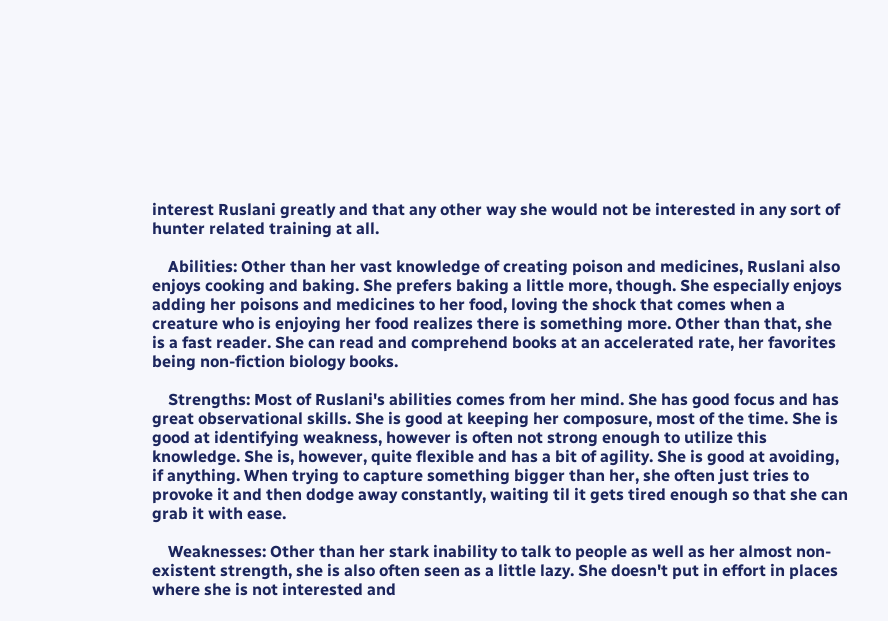interest Ruslani greatly and that any other way she would not be interested in any sort of hunter related training at all.

    Abilities: Other than her vast knowledge of creating poison and medicines, Ruslani also enjoys cooking and baking. She prefers baking a little more, though. She especially enjoys adding her poisons and medicines to her food, loving the shock that comes when a creature who is enjoying her food realizes there is something more. Other than that, she is a fast reader. She can read and comprehend books at an accelerated rate, her favorites being non-fiction biology books.

    Strengths: Most of Ruslani's abilities comes from her mind. She has good focus and has great observational skills. She is good at keeping her composure, most of the time. She is good at identifying weakness, however is often not strong enough to utilize this knowledge. She is, however, quite flexible and has a bit of agility. She is good at avoiding, if anything. When trying to capture something bigger than her, she often just tries to provoke it and then dodge away constantly, waiting til it gets tired enough so that she can grab it with ease.

    Weaknesses: Other than her stark inability to talk to people as well as her almost non-existent strength, she is also often seen as a little lazy. She doesn't put in effort in places where she is not interested and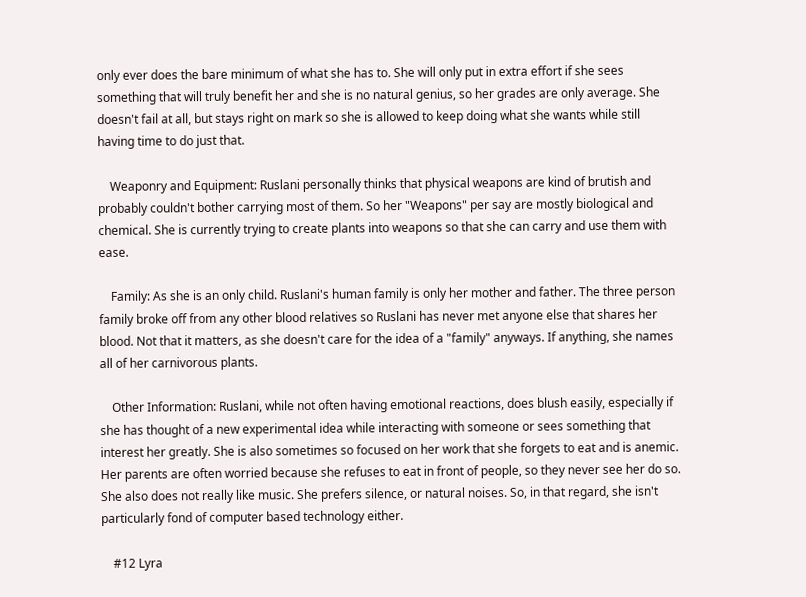only ever does the bare minimum of what she has to. She will only put in extra effort if she sees something that will truly benefit her and she is no natural genius, so her grades are only average. She doesn't fail at all, but stays right on mark so she is allowed to keep doing what she wants while still having time to do just that.

    Weaponry and Equipment: Ruslani personally thinks that physical weapons are kind of brutish and probably couldn't bother carrying most of them. So her "Weapons" per say are mostly biological and chemical. She is currently trying to create plants into weapons so that she can carry and use them with ease.

    Family: As she is an only child. Ruslani's human family is only her mother and father. The three person family broke off from any other blood relatives so Ruslani has never met anyone else that shares her blood. Not that it matters, as she doesn't care for the idea of a "family" anyways. If anything, she names all of her carnivorous plants.

    Other Information: Ruslani, while not often having emotional reactions, does blush easily, especially if she has thought of a new experimental idea while interacting with someone or sees something that interest her greatly. She is also sometimes so focused on her work that she forgets to eat and is anemic. Her parents are often worried because she refuses to eat in front of people, so they never see her do so. She also does not really like music. She prefers silence, or natural noises. So, in that regard, she isn't particularly fond of computer based technology either.

    #12 Lyra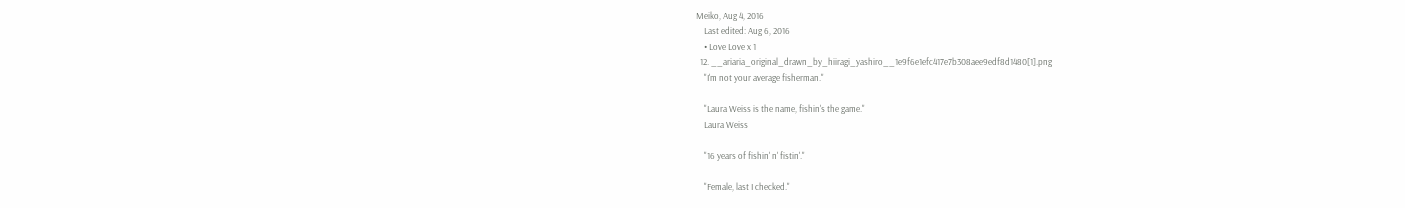Meiko, Aug 4, 2016
    Last edited: Aug 6, 2016
    • Love Love x 1
  12. __ariaria_original_drawn_by_hiiragi_yashiro__1e9f6e1efc417e7b308aee9edf8d1480[1].png
    "I'm not your average fisherman."

    "Laura Weiss is the name, fishin's the game."
    Laura Weiss

    "16 years of fishin' n' fistin'."

    "Female, last I checked."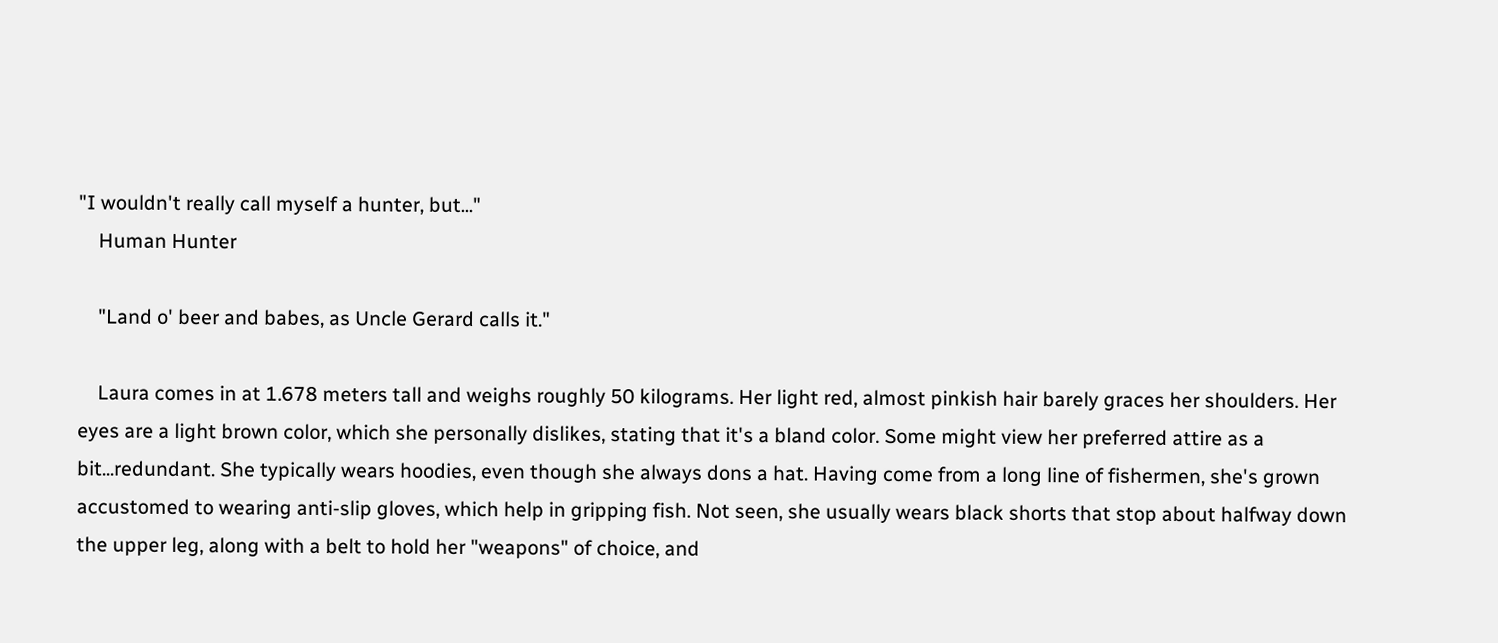"I wouldn't really call myself a hunter, but..."
    Human Hunter

    "Land o' beer and babes, as Uncle Gerard calls it."

    Laura comes in at 1.678 meters tall and weighs roughly 50 kilograms. Her light red, almost pinkish hair barely graces her shoulders. Her eyes are a light brown color, which she personally dislikes, stating that it's a bland color. Some might view her preferred attire as a bit...redundant. She typically wears hoodies, even though she always dons a hat. Having come from a long line of fishermen, she's grown accustomed to wearing anti-slip gloves, which help in gripping fish. Not seen, she usually wears black shorts that stop about halfway down the upper leg, along with a belt to hold her "weapons" of choice, and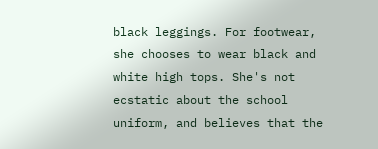black leggings. For footwear, she chooses to wear black and white high tops. She's not ecstatic about the school uniform, and believes that the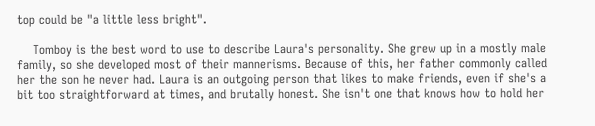top could be "a little less bright".

    Tomboy is the best word to use to describe Laura's personality. She grew up in a mostly male family, so she developed most of their mannerisms. Because of this, her father commonly called her the son he never had. Laura is an outgoing person that likes to make friends, even if she's a bit too straightforward at times, and brutally honest. She isn't one that knows how to hold her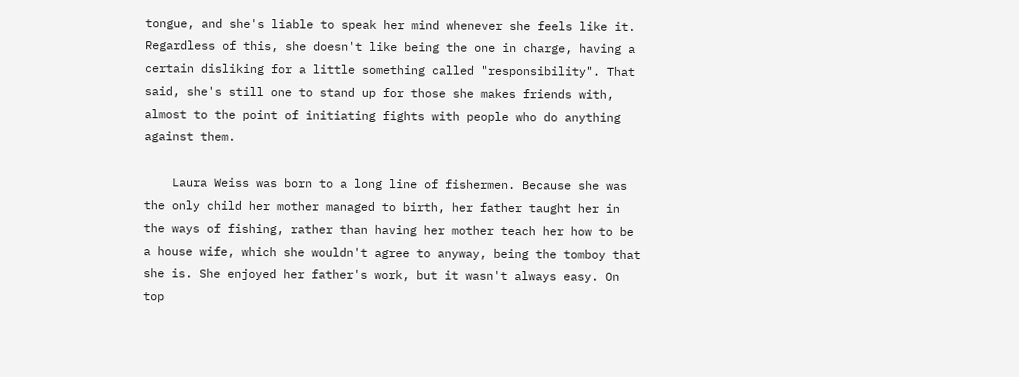tongue, and she's liable to speak her mind whenever she feels like it. Regardless of this, she doesn't like being the one in charge, having a certain disliking for a little something called "responsibility". That said, she's still one to stand up for those she makes friends with, almost to the point of initiating fights with people who do anything against them.

    Laura Weiss was born to a long line of fishermen. Because she was the only child her mother managed to birth, her father taught her in the ways of fishing, rather than having her mother teach her how to be a house wife, which she wouldn't agree to anyway, being the tomboy that she is. She enjoyed her father's work, but it wasn't always easy. On top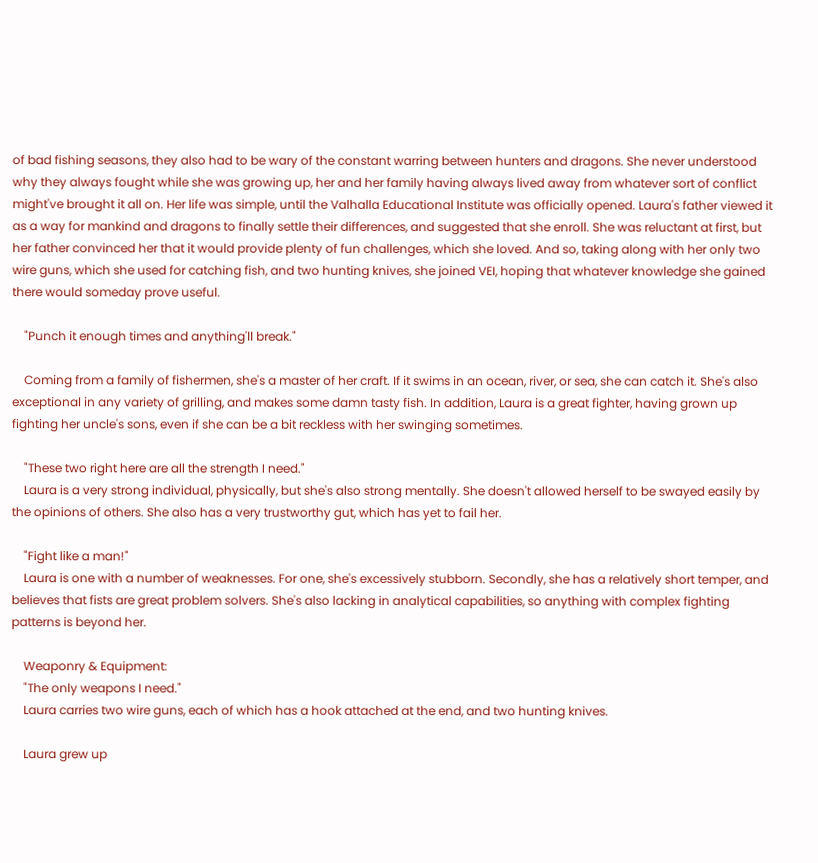of bad fishing seasons, they also had to be wary of the constant warring between hunters and dragons. She never understood why they always fought while she was growing up, her and her family having always lived away from whatever sort of conflict might've brought it all on. Her life was simple, until the Valhalla Educational Institute was officially opened. Laura's father viewed it as a way for mankind and dragons to finally settle their differences, and suggested that she enroll. She was reluctant at first, but her father convinced her that it would provide plenty of fun challenges, which she loved. And so, taking along with her only two wire guns, which she used for catching fish, and two hunting knives, she joined VEI, hoping that whatever knowledge she gained there would someday prove useful.

    "Punch it enough times and anything'll break."

    Coming from a family of fishermen, she's a master of her craft. If it swims in an ocean, river, or sea, she can catch it. She's also exceptional in any variety of grilling, and makes some damn tasty fish. In addition, Laura is a great fighter, having grown up fighting her uncle's sons, even if she can be a bit reckless with her swinging sometimes.

    "These two right here are all the strength I need."
    Laura is a very strong individual, physically, but she's also strong mentally. She doesn't allowed herself to be swayed easily by the opinions of others. She also has a very trustworthy gut, which has yet to fail her.

    "Fight like a man!"
    Laura is one with a number of weaknesses. For one, she's excessively stubborn. Secondly, she has a relatively short temper, and believes that fists are great problem solvers. She's also lacking in analytical capabilities, so anything with complex fighting patterns is beyond her.

    Weaponry & Equipment:
    "The only weapons I need."
    Laura carries two wire guns, each of which has a hook attached at the end, and two hunting knives.

    Laura grew up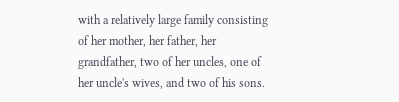with a relatively large family consisting of her mother, her father, her grandfather, two of her uncles, one of her uncle's wives, and two of his sons.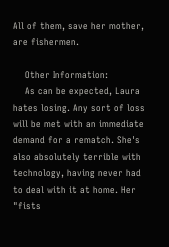All of them, save her mother, are fishermen.

    Other Information:
    As can be expected, Laura hates losing. Any sort of loss will be met with an immediate demand for a rematch. She's also absolutely terrible with technology, having never had to deal with it at home. Her "fists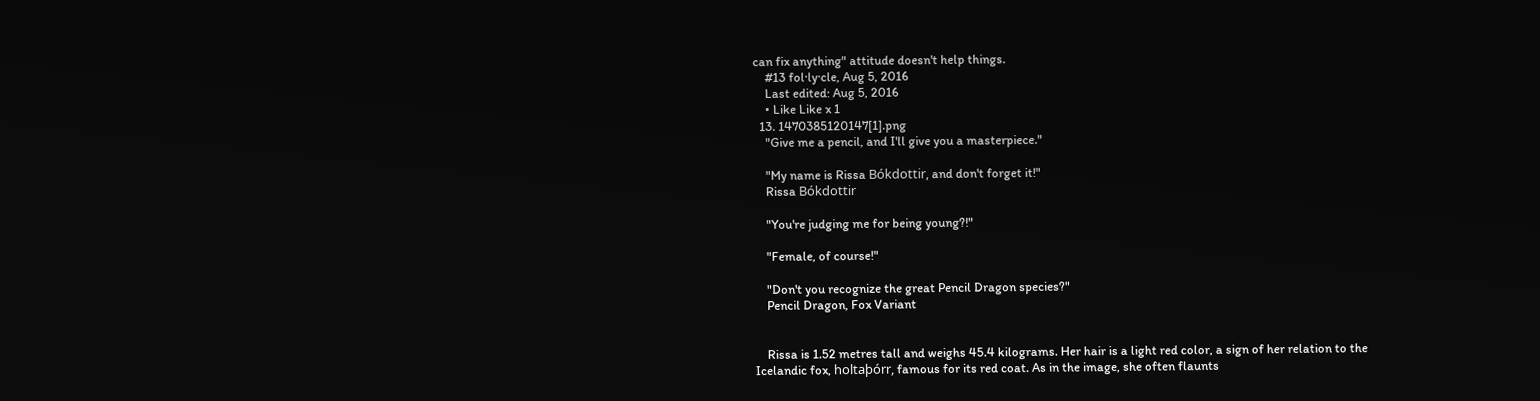can fix anything" attitude doesn't help things.
    #13 fol·ly·cle, Aug 5, 2016
    Last edited: Aug 5, 2016
    • Like Like x 1
  13. 1470385120147[1].png
    "Give me a pencil, and I'll give you a masterpiece."

    "My name is Rissa Bókdottir, and don't forget it!"
    Rissa Bókdottir

    "You're judging me for being young?!"

    "Female, of course!"

    "Don't you recognize the great Pencil Dragon species?"
    Pencil Dragon, Fox Variant


    Rissa is 1.52 metres tall and weighs 45.4 kilograms. Her hair is a light red color, a sign of her relation to the Icelandic fox, holtaþórr, famous for its red coat. As in the image, she often flaunts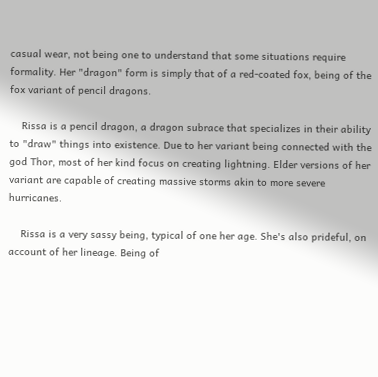casual wear, not being one to understand that some situations require formality. Her "dragon" form is simply that of a red-coated fox, being of the fox variant of pencil dragons.

    Rissa is a pencil dragon, a dragon subrace that specializes in their ability to "draw" things into existence. Due to her variant being connected with the god Thor, most of her kind focus on creating lightning. Elder versions of her variant are capable of creating massive storms akin to more severe hurricanes.

    Rissa is a very sassy being, typical of one her age. She's also prideful, on account of her lineage. Being of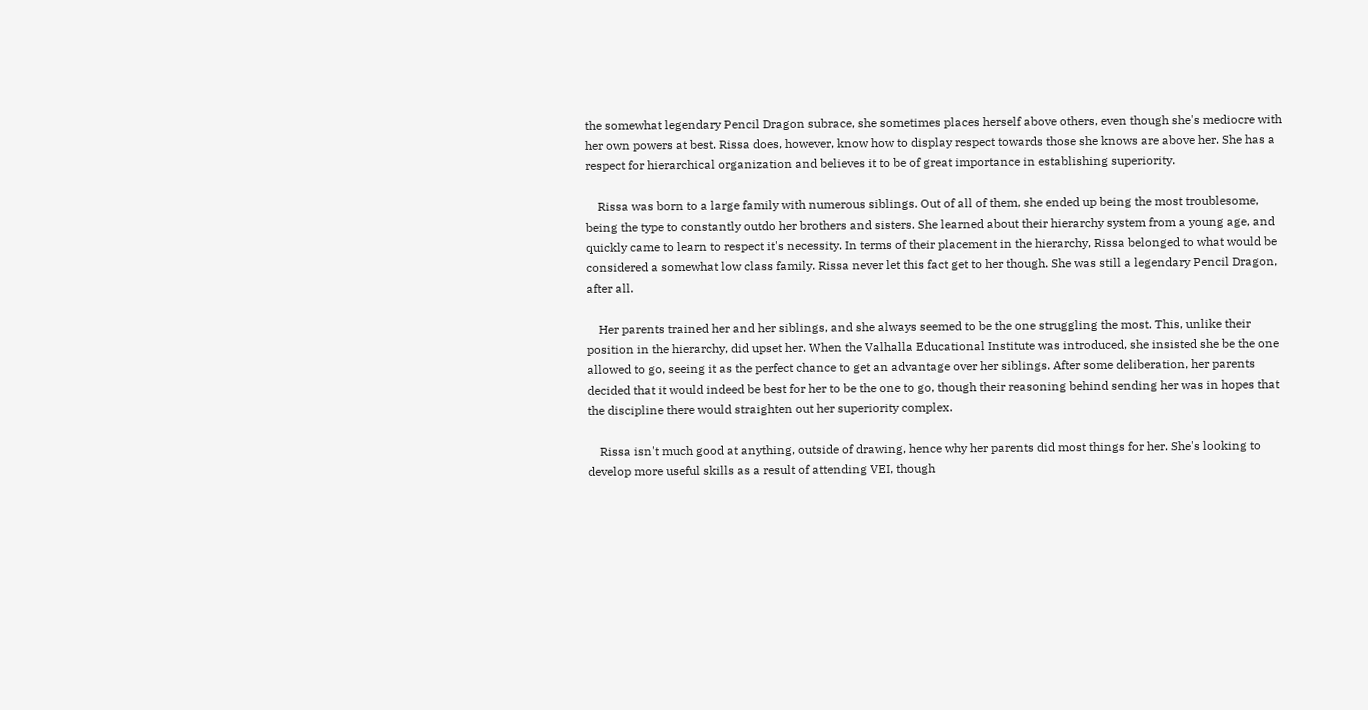the somewhat legendary Pencil Dragon subrace, she sometimes places herself above others, even though she's mediocre with her own powers at best. Rissa does, however, know how to display respect towards those she knows are above her. She has a respect for hierarchical organization and believes it to be of great importance in establishing superiority.

    Rissa was born to a large family with numerous siblings. Out of all of them, she ended up being the most troublesome, being the type to constantly outdo her brothers and sisters. She learned about their hierarchy system from a young age, and quickly came to learn to respect it's necessity. In terms of their placement in the hierarchy, Rissa belonged to what would be considered a somewhat low class family. Rissa never let this fact get to her though. She was still a legendary Pencil Dragon, after all.

    Her parents trained her and her siblings, and she always seemed to be the one struggling the most. This, unlike their position in the hierarchy, did upset her. When the Valhalla Educational Institute was introduced, she insisted she be the one allowed to go, seeing it as the perfect chance to get an advantage over her siblings. After some deliberation, her parents decided that it would indeed be best for her to be the one to go, though their reasoning behind sending her was in hopes that the discipline there would straighten out her superiority complex.

    Rissa isn't much good at anything, outside of drawing, hence why her parents did most things for her. She's looking to develop more useful skills as a result of attending VEI, though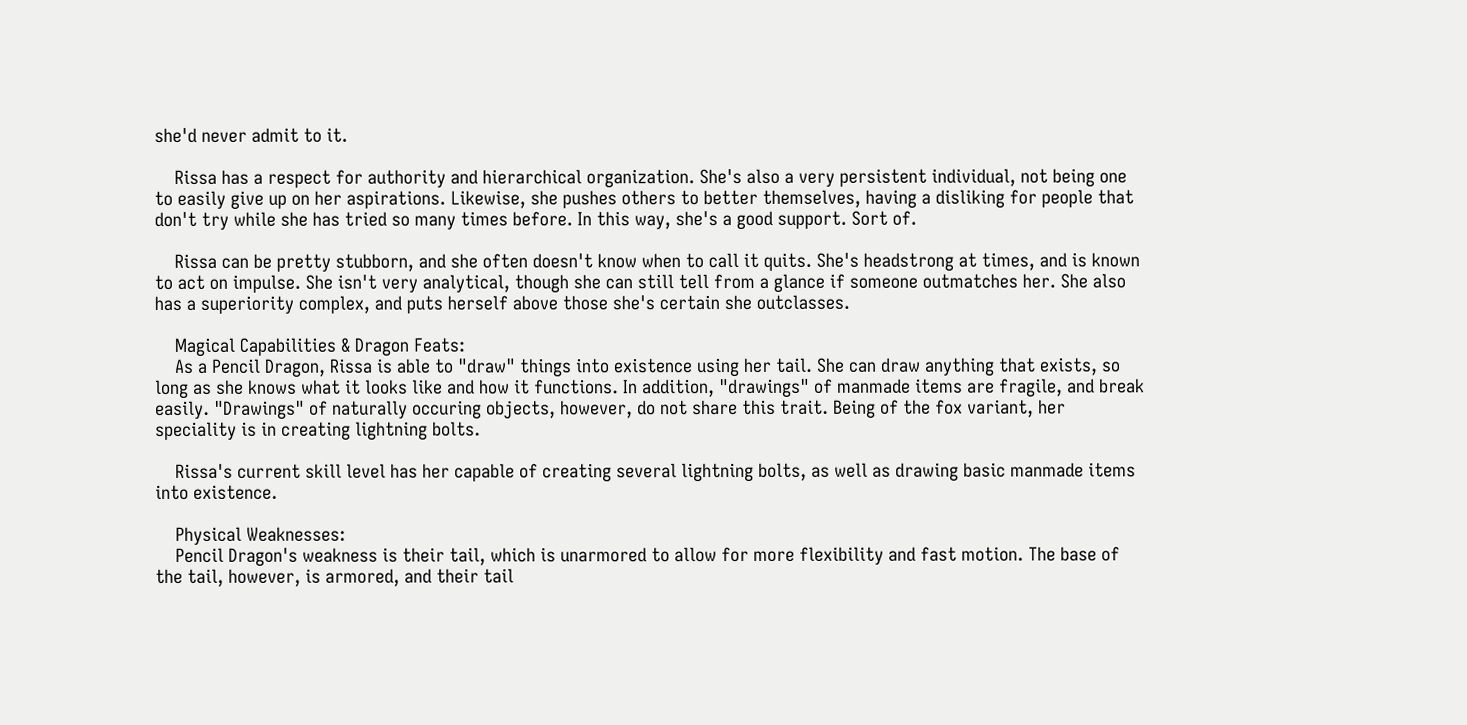she'd never admit to it.

    Rissa has a respect for authority and hierarchical organization. She's also a very persistent individual, not being one to easily give up on her aspirations. Likewise, she pushes others to better themselves, having a disliking for people that don't try while she has tried so many times before. In this way, she's a good support. Sort of.

    Rissa can be pretty stubborn, and she often doesn't know when to call it quits. She's headstrong at times, and is known to act on impulse. She isn't very analytical, though she can still tell from a glance if someone outmatches her. She also has a superiority complex, and puts herself above those she's certain she outclasses.

    Magical Capabilities & Dragon Feats:
    As a Pencil Dragon, Rissa is able to "draw" things into existence using her tail. She can draw anything that exists, so long as she knows what it looks like and how it functions. In addition, "drawings" of manmade items are fragile, and break easily. "Drawings" of naturally occuring objects, however, do not share this trait. Being of the fox variant, her speciality is in creating lightning bolts.

    Rissa's current skill level has her capable of creating several lightning bolts, as well as drawing basic manmade items into existence.

    Physical Weaknesses:
    Pencil Dragon's weakness is their tail, which is unarmored to allow for more flexibility and fast motion. The base of the tail, however, is armored, and their tail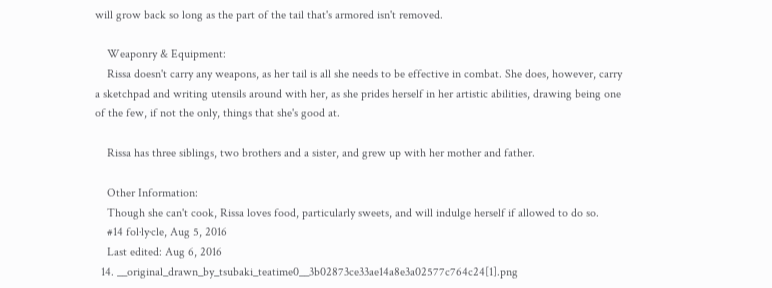will grow back so long as the part of the tail that's armored isn't removed.

    Weaponry & Equipment:
    Rissa doesn't carry any weapons, as her tail is all she needs to be effective in combat. She does, however, carry a sketchpad and writing utensils around with her, as she prides herself in her artistic abilities, drawing being one of the few, if not the only, things that she's good at.

    Rissa has three siblings, two brothers and a sister, and grew up with her mother and father.

    Other Information:
    Though she can't cook, Rissa loves food, particularly sweets, and will indulge herself if allowed to do so.
    #14 fol·ly·cle, Aug 5, 2016
    Last edited: Aug 6, 2016
  14. __original_drawn_by_tsubaki_teatime0__3b02873ce33ae14a8e3a02577c764c24[1].png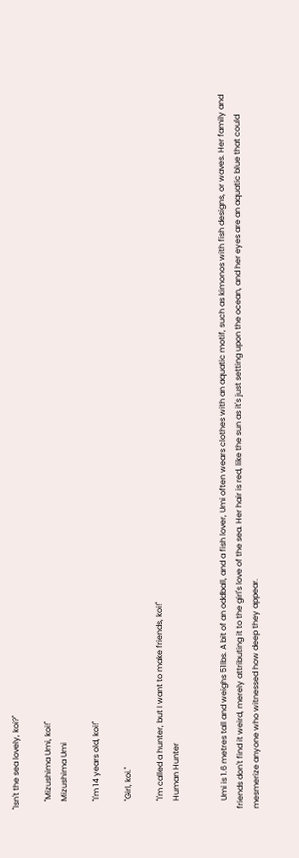"Isn't the sea lovely, koi?"

    "Mizushima Umi, koi!"
    Mizushima Umi

    "I'm 14 years old, koi!"

    "Girl, koi."

    "I'm called a hunter, but I want to make friends, koi!"
    Human Hunter


    Umi is 1.6 metres tall and weighs 51lbs. A bit of an oddball, and a fish lover, Umi often wears clothes with an aquatic motif, such as kimonos with fish designs, or waves. Her family and friends don't find it weird, merely attributing it to the girl's love of the sea. Her hair is red, like the sun as it's just setting upon the ocean, and her eyes are an aquatic blue that could mesmerize anyone who witnessed how deep they appear.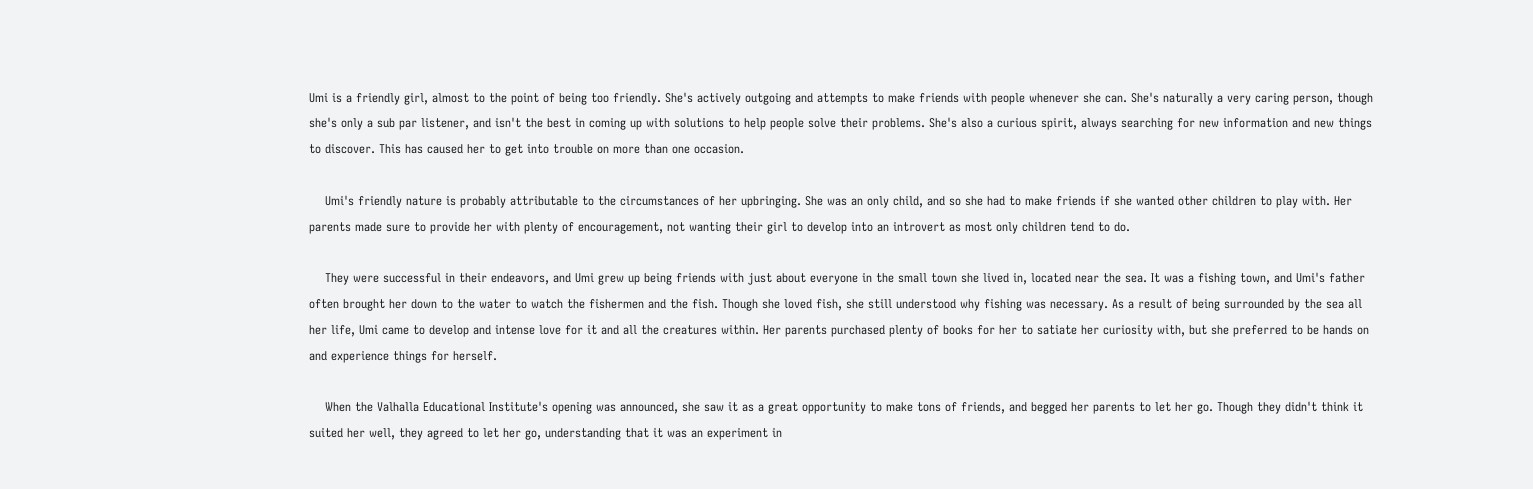Umi is a friendly girl, almost to the point of being too friendly. She's actively outgoing and attempts to make friends with people whenever she can. She's naturally a very caring person, though she's only a sub par listener, and isn't the best in coming up with solutions to help people solve their problems. She's also a curious spirit, always searching for new information and new things to discover. This has caused her to get into trouble on more than one occasion.

    Umi's friendly nature is probably attributable to the circumstances of her upbringing. She was an only child, and so she had to make friends if she wanted other children to play with. Her parents made sure to provide her with plenty of encouragement, not wanting their girl to develop into an introvert as most only children tend to do.

    They were successful in their endeavors, and Umi grew up being friends with just about everyone in the small town she lived in, located near the sea. It was a fishing town, and Umi's father often brought her down to the water to watch the fishermen and the fish. Though she loved fish, she still understood why fishing was necessary. As a result of being surrounded by the sea all her life, Umi came to develop and intense love for it and all the creatures within. Her parents purchased plenty of books for her to satiate her curiosity with, but she preferred to be hands on and experience things for herself.

    When the Valhalla Educational Institute's opening was announced, she saw it as a great opportunity to make tons of friends, and begged her parents to let her go. Though they didn't think it suited her well, they agreed to let her go, understanding that it was an experiment in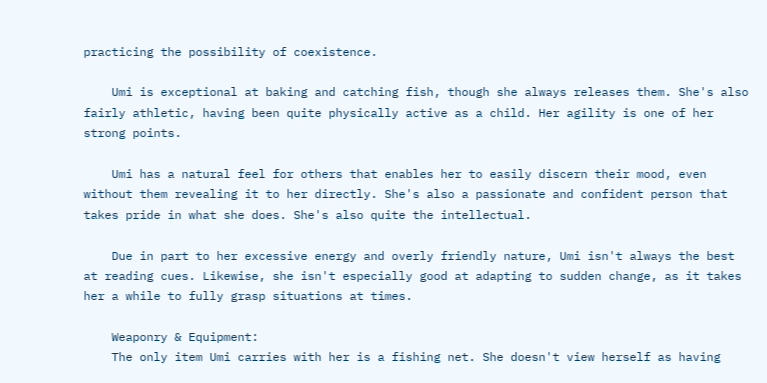practicing the possibility of coexistence.

    Umi is exceptional at baking and catching fish, though she always releases them. She's also fairly athletic, having been quite physically active as a child. Her agility is one of her strong points.

    Umi has a natural feel for others that enables her to easily discern their mood, even without them revealing it to her directly. She's also a passionate and confident person that takes pride in what she does. She's also quite the intellectual.

    Due in part to her excessive energy and overly friendly nature, Umi isn't always the best at reading cues. Likewise, she isn't especially good at adapting to sudden change, as it takes her a while to fully grasp situations at times.

    Weaponry & Equipment:
    The only item Umi carries with her is a fishing net. She doesn't view herself as having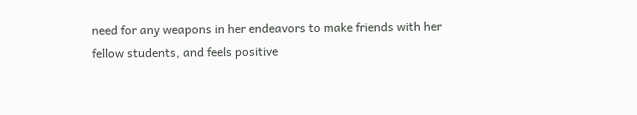need for any weapons in her endeavors to make friends with her fellow students, and feels positive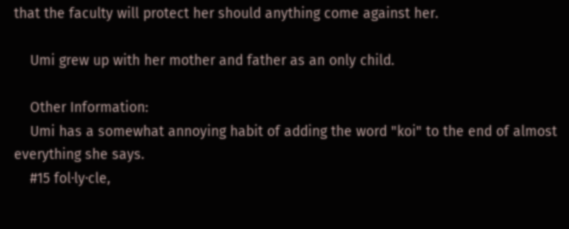that the faculty will protect her should anything come against her.

    Umi grew up with her mother and father as an only child.

    Other Information:
    Umi has a somewhat annoying habit of adding the word "koi" to the end of almost everything she says.
    #15 fol·ly·cle,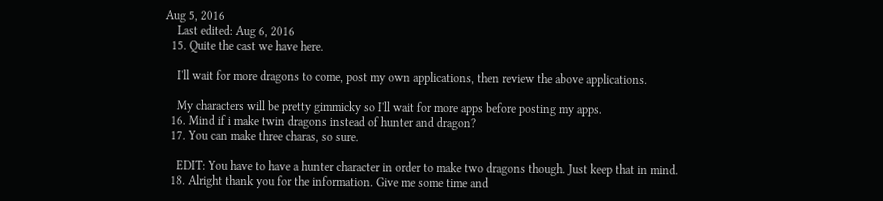Aug 5, 2016
    Last edited: Aug 6, 2016
  15. Quite the cast we have here.

    I'll wait for more dragons to come, post my own applications, then review the above applications.

    My characters will be pretty gimmicky so I'll wait for more apps before posting my apps.
  16. Mind if i make twin dragons instead of hunter and dragon?
  17. You can make three charas, so sure.

    EDIT: You have to have a hunter character in order to make two dragons though. Just keep that in mind.
  18. Alright thank you for the information. Give me some time and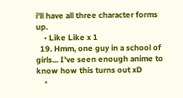i'll have all three character forms up.
    • Like Like x 1
  19. Hmm, one guy in a school of girls... I've seen enough anime to know how this turns out xD
    •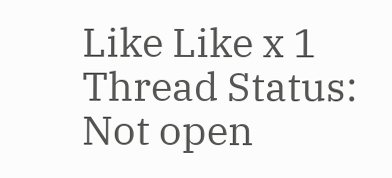Like Like x 1
Thread Status:
Not open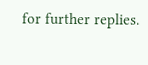for further replies.